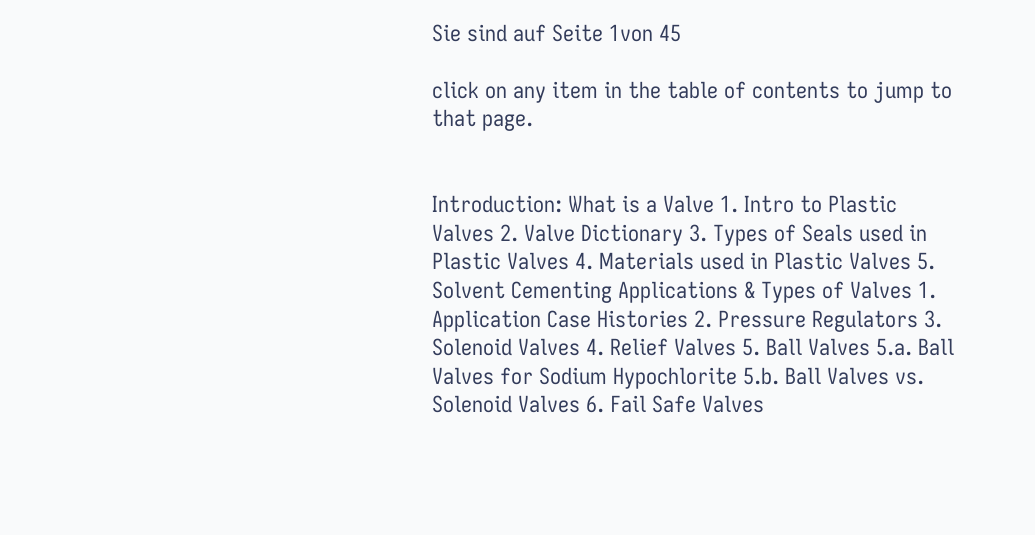Sie sind auf Seite 1von 45

click on any item in the table of contents to jump to that page.


Introduction: What is a Valve 1. Intro to Plastic Valves 2. Valve Dictionary 3. Types of Seals used in Plastic Valves 4. Materials used in Plastic Valves 5. Solvent Cementing Applications & Types of Valves 1. Application Case Histories 2. Pressure Regulators 3. Solenoid Valves 4. Relief Valves 5. Ball Valves 5.a. Ball Valves for Sodium Hypochlorite 5.b. Ball Valves vs. Solenoid Valves 6. Fail Safe Valves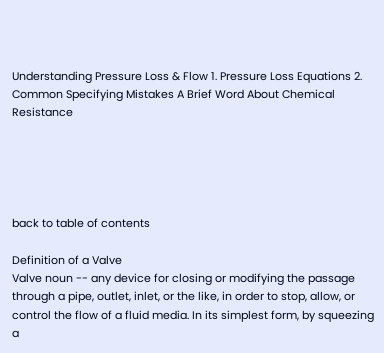Understanding Pressure Loss & Flow 1. Pressure Loss Equations 2. Common Specifying Mistakes A Brief Word About Chemical Resistance





back to table of contents

Definition of a Valve
Valve noun -- any device for closing or modifying the passage through a pipe, outlet, inlet, or the like, in order to stop, allow, or control the flow of a fluid media. In its simplest form, by squeezing a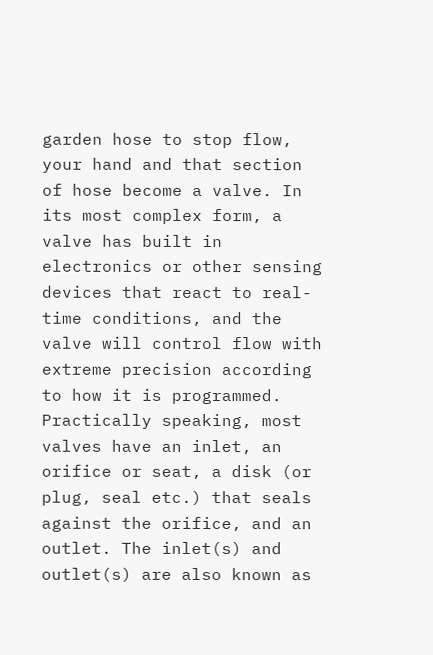garden hose to stop flow, your hand and that section of hose become a valve. In its most complex form, a valve has built in electronics or other sensing devices that react to real-time conditions, and the valve will control flow with extreme precision according to how it is programmed. Practically speaking, most valves have an inlet, an orifice or seat, a disk (or plug, seal etc.) that seals against the orifice, and an outlet. The inlet(s) and outlet(s) are also known as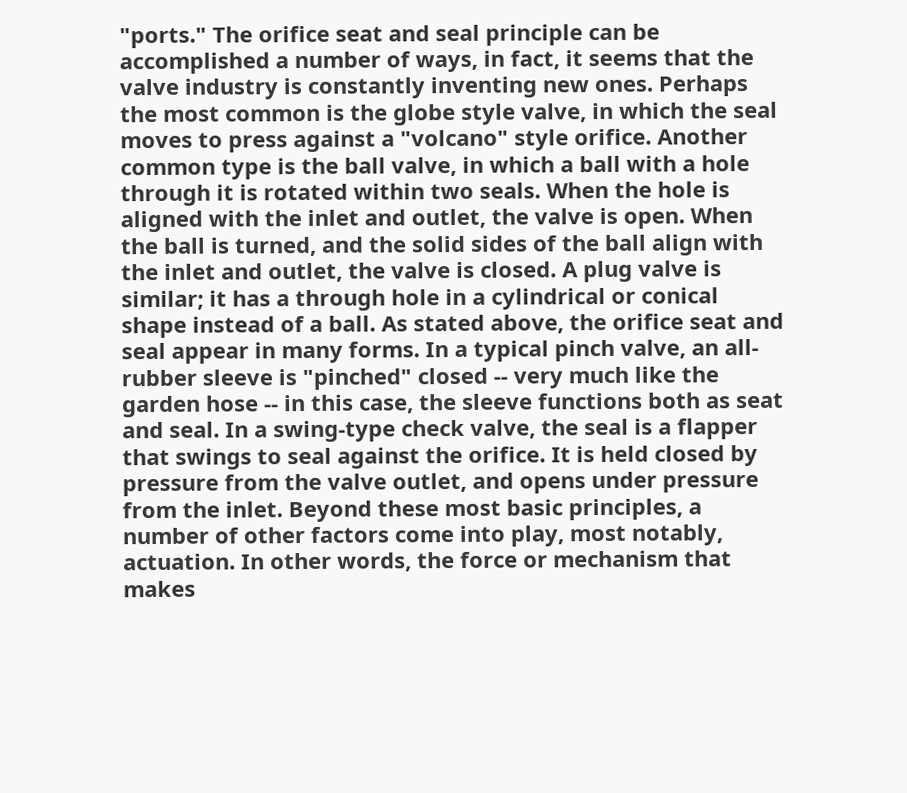"ports." The orifice seat and seal principle can be accomplished a number of ways, in fact, it seems that the valve industry is constantly inventing new ones. Perhaps the most common is the globe style valve, in which the seal moves to press against a "volcano" style orifice. Another common type is the ball valve, in which a ball with a hole through it is rotated within two seals. When the hole is aligned with the inlet and outlet, the valve is open. When the ball is turned, and the solid sides of the ball align with the inlet and outlet, the valve is closed. A plug valve is similar; it has a through hole in a cylindrical or conical shape instead of a ball. As stated above, the orifice seat and seal appear in many forms. In a typical pinch valve, an all-rubber sleeve is "pinched" closed -- very much like the garden hose -- in this case, the sleeve functions both as seat and seal. In a swing-type check valve, the seal is a flapper that swings to seal against the orifice. It is held closed by pressure from the valve outlet, and opens under pressure from the inlet. Beyond these most basic principles, a number of other factors come into play, most notably, actuation. In other words, the force or mechanism that makes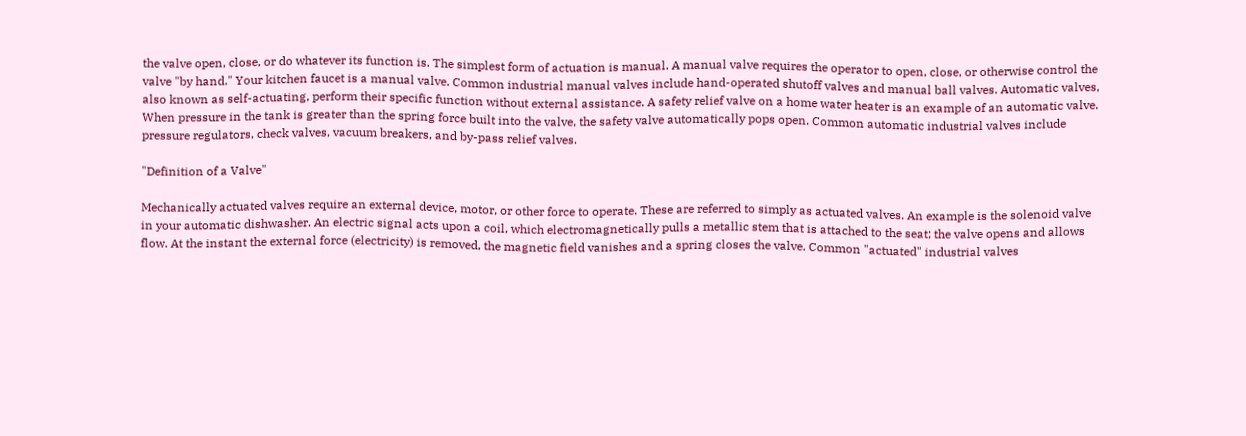the valve open, close, or do whatever its function is. The simplest form of actuation is manual. A manual valve requires the operator to open, close, or otherwise control the valve "by hand." Your kitchen faucet is a manual valve. Common industrial manual valves include hand-operated shutoff valves and manual ball valves. Automatic valves, also known as self-actuating, perform their specific function without external assistance. A safety relief valve on a home water heater is an example of an automatic valve. When pressure in the tank is greater than the spring force built into the valve, the safety valve automatically pops open. Common automatic industrial valves include pressure regulators, check valves, vacuum breakers, and by-pass relief valves.

"Definition of a Valve"

Mechanically actuated valves require an external device, motor, or other force to operate. These are referred to simply as actuated valves. An example is the solenoid valve in your automatic dishwasher. An electric signal acts upon a coil, which electromagnetically pulls a metallic stem that is attached to the seat; the valve opens and allows flow. At the instant the external force (electricity) is removed, the magnetic field vanishes and a spring closes the valve. Common "actuated" industrial valves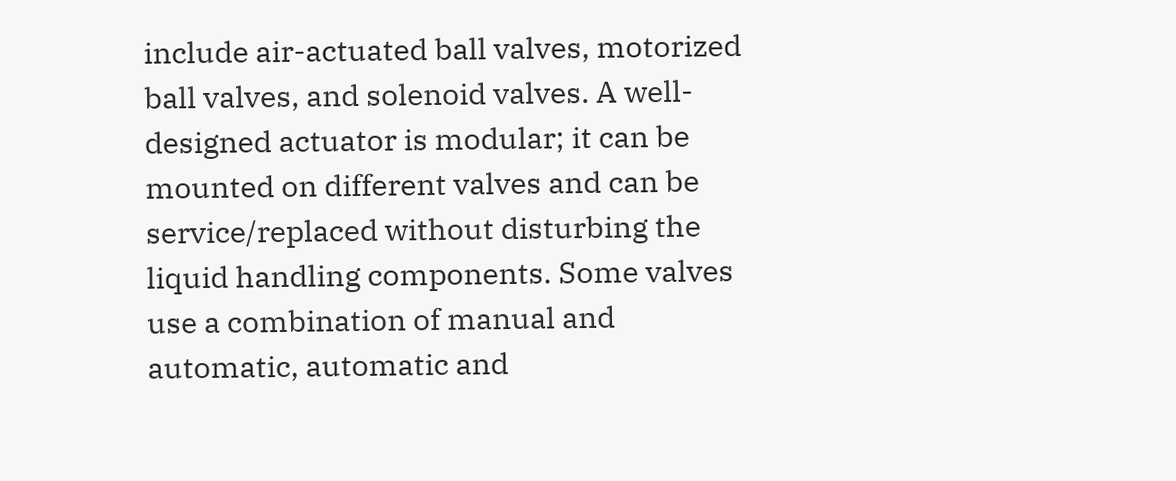include air-actuated ball valves, motorized ball valves, and solenoid valves. A well-designed actuator is modular; it can be mounted on different valves and can be service/replaced without disturbing the liquid handling components. Some valves use a combination of manual and automatic, automatic and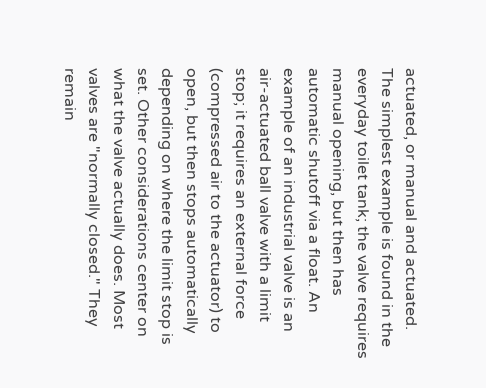actuated, or manual and actuated. The simplest example is found in the everyday toilet tank; the valve requires manual opening, but then has automatic shutoff via a float. An example of an industrial valve is an air-actuated ball valve with a limit stop; it requires an external force (compressed air to the actuator) to open, but then stops automatically depending on where the limit stop is set. Other considerations center on what the valve actually does. Most valves are "normally closed." They remain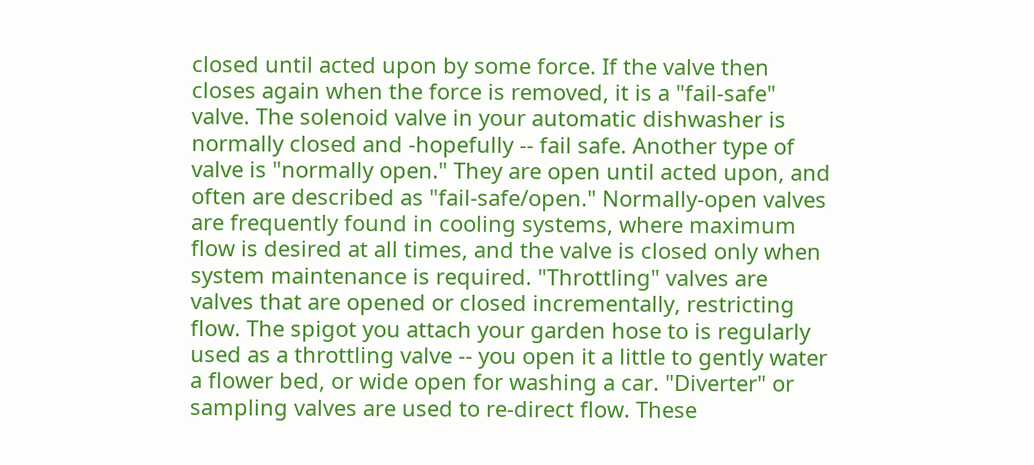closed until acted upon by some force. If the valve then closes again when the force is removed, it is a "fail-safe" valve. The solenoid valve in your automatic dishwasher is normally closed and -hopefully -- fail safe. Another type of valve is "normally open." They are open until acted upon, and often are described as "fail-safe/open." Normally-open valves are frequently found in cooling systems, where maximum flow is desired at all times, and the valve is closed only when system maintenance is required. "Throttling" valves are valves that are opened or closed incrementally, restricting flow. The spigot you attach your garden hose to is regularly used as a throttling valve -- you open it a little to gently water a flower bed, or wide open for washing a car. "Diverter" or sampling valves are used to re-direct flow. These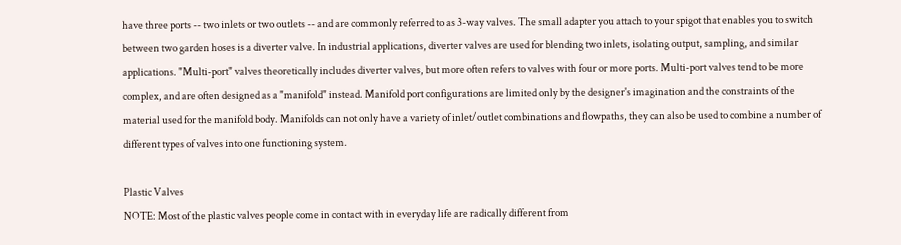have three ports -- two inlets or two outlets -- and are commonly referred to as 3-way valves. The small adapter you attach to your spigot that enables you to switch between two garden hoses is a diverter valve. In industrial applications, diverter valves are used for blending two inlets, isolating output, sampling, and similar applications. "Multi-port" valves theoretically includes diverter valves, but more often refers to valves with four or more ports. Multi-port valves tend to be more complex, and are often designed as a "manifold" instead. Manifold port configurations are limited only by the designer's imagination and the constraints of the material used for the manifold body. Manifolds can not only have a variety of inlet/outlet combinations and flowpaths, they can also be used to combine a number of different types of valves into one functioning system.

Plastic Valves
NOTE: Most of the plastic valves people come in contact with in everyday life are radically different from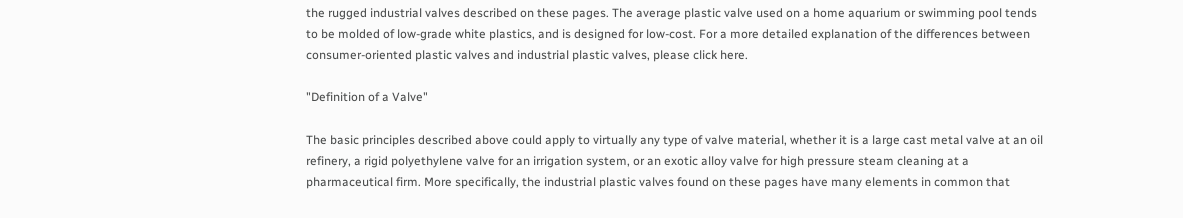the rugged industrial valves described on these pages. The average plastic valve used on a home aquarium or swimming pool tends to be molded of low-grade white plastics, and is designed for low-cost. For a more detailed explanation of the differences between consumer-oriented plastic valves and industrial plastic valves, please click here.

"Definition of a Valve"

The basic principles described above could apply to virtually any type of valve material, whether it is a large cast metal valve at an oil refinery, a rigid polyethylene valve for an irrigation system, or an exotic alloy valve for high pressure steam cleaning at a pharmaceutical firm. More specifically, the industrial plastic valves found on these pages have many elements in common that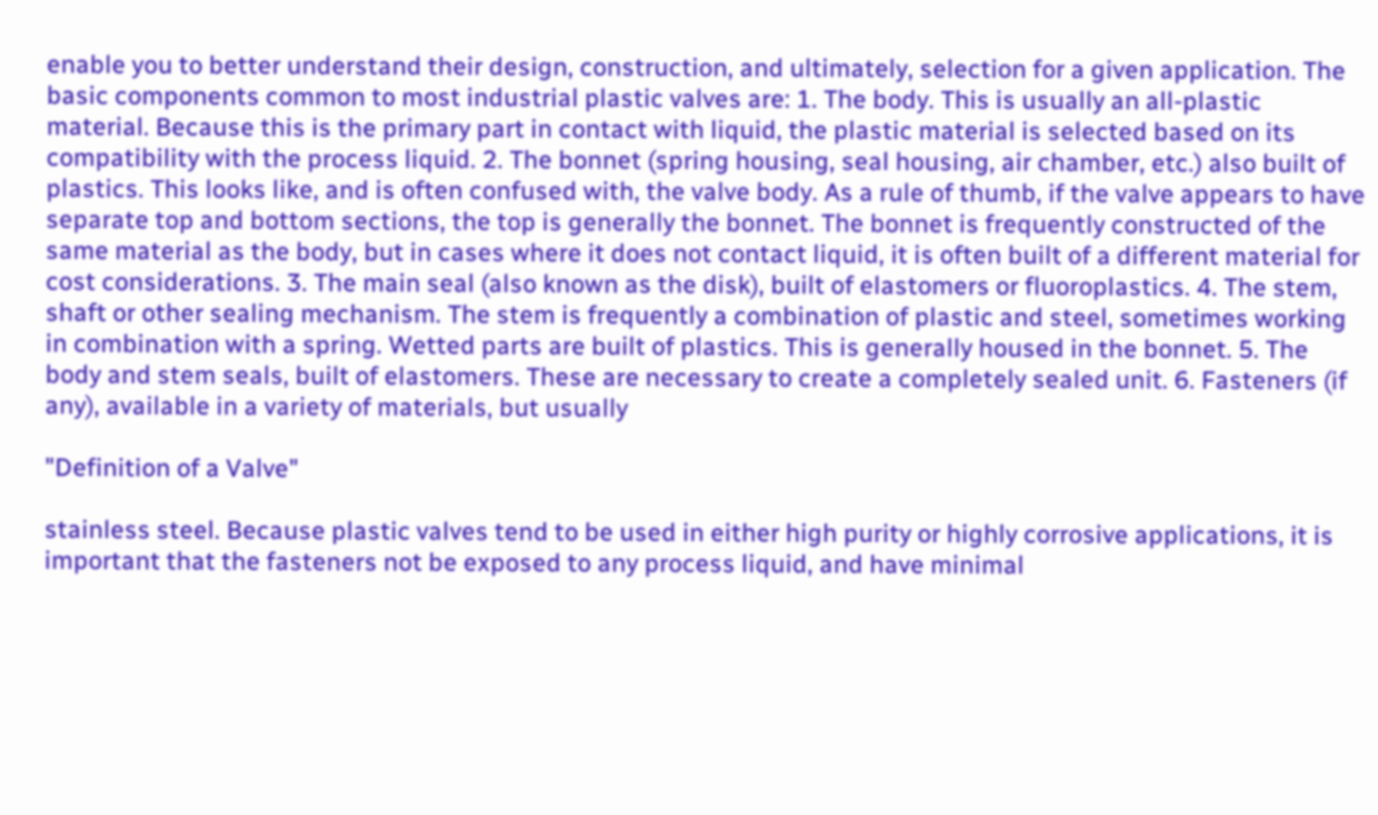enable you to better understand their design, construction, and ultimately, selection for a given application. The basic components common to most industrial plastic valves are: 1. The body. This is usually an all-plastic material. Because this is the primary part in contact with liquid, the plastic material is selected based on its compatibility with the process liquid. 2. The bonnet (spring housing, seal housing, air chamber, etc.) also built of plastics. This looks like, and is often confused with, the valve body. As a rule of thumb, if the valve appears to have separate top and bottom sections, the top is generally the bonnet. The bonnet is frequently constructed of the same material as the body, but in cases where it does not contact liquid, it is often built of a different material for cost considerations. 3. The main seal (also known as the disk), built of elastomers or fluoroplastics. 4. The stem, shaft or other sealing mechanism. The stem is frequently a combination of plastic and steel, sometimes working in combination with a spring. Wetted parts are built of plastics. This is generally housed in the bonnet. 5. The body and stem seals, built of elastomers. These are necessary to create a completely sealed unit. 6. Fasteners (if any), available in a variety of materials, but usually

"Definition of a Valve"

stainless steel. Because plastic valves tend to be used in either high purity or highly corrosive applications, it is important that the fasteners not be exposed to any process liquid, and have minimal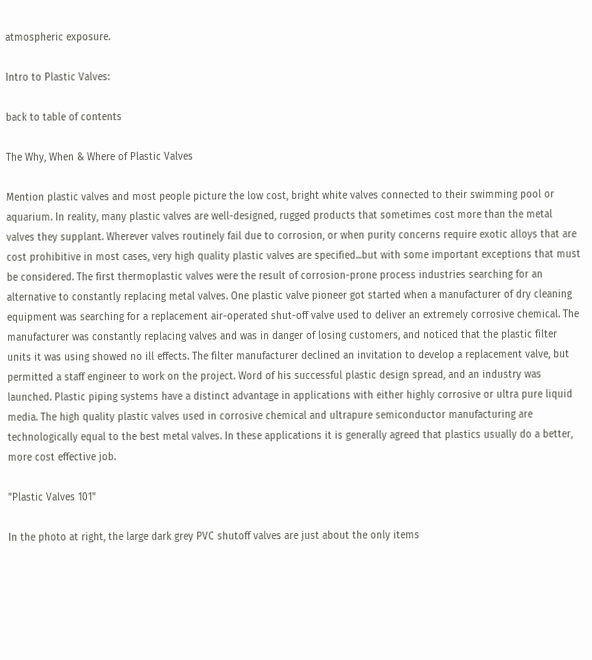atmospheric exposure.

Intro to Plastic Valves:

back to table of contents

The Why, When & Where of Plastic Valves

Mention plastic valves and most people picture the low cost, bright white valves connected to their swimming pool or aquarium. In reality, many plastic valves are well-designed, rugged products that sometimes cost more than the metal valves they supplant. Wherever valves routinely fail due to corrosion, or when purity concerns require exotic alloys that are cost prohibitive in most cases, very high quality plastic valves are specified...but with some important exceptions that must be considered. The first thermoplastic valves were the result of corrosion-prone process industries searching for an alternative to constantly replacing metal valves. One plastic valve pioneer got started when a manufacturer of dry cleaning equipment was searching for a replacement air-operated shut-off valve used to deliver an extremely corrosive chemical. The manufacturer was constantly replacing valves and was in danger of losing customers, and noticed that the plastic filter units it was using showed no ill effects. The filter manufacturer declined an invitation to develop a replacement valve, but permitted a staff engineer to work on the project. Word of his successful plastic design spread, and an industry was launched. Plastic piping systems have a distinct advantage in applications with either highly corrosive or ultra pure liquid media. The high quality plastic valves used in corrosive chemical and ultrapure semiconductor manufacturing are technologically equal to the best metal valves. In these applications it is generally agreed that plastics usually do a better, more cost effective job.

"Plastic Valves 101"

In the photo at right, the large dark grey PVC shutoff valves are just about the only items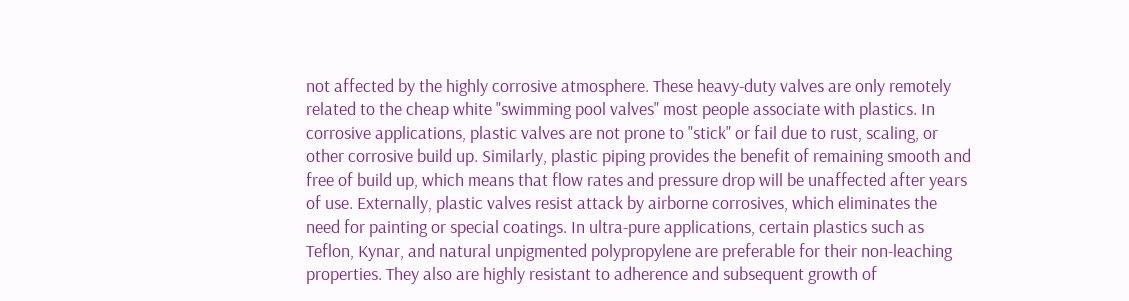not affected by the highly corrosive atmosphere. These heavy-duty valves are only remotely related to the cheap white "swimming pool valves" most people associate with plastics. In corrosive applications, plastic valves are not prone to "stick" or fail due to rust, scaling, or other corrosive build up. Similarly, plastic piping provides the benefit of remaining smooth and free of build up, which means that flow rates and pressure drop will be unaffected after years of use. Externally, plastic valves resist attack by airborne corrosives, which eliminates the need for painting or special coatings. In ultra-pure applications, certain plastics such as Teflon, Kynar, and natural unpigmented polypropylene are preferable for their non-leaching properties. They also are highly resistant to adherence and subsequent growth of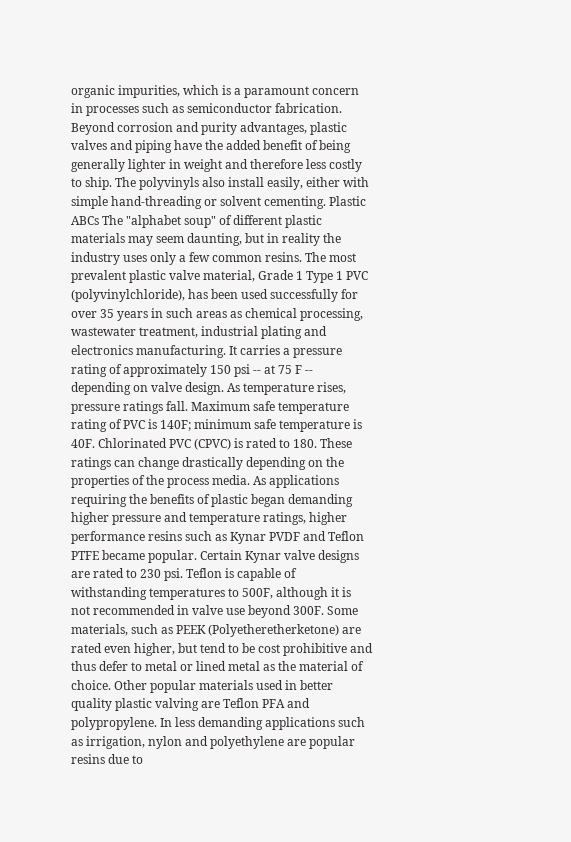organic impurities, which is a paramount concern in processes such as semiconductor fabrication. Beyond corrosion and purity advantages, plastic valves and piping have the added benefit of being generally lighter in weight and therefore less costly to ship. The polyvinyls also install easily, either with simple hand-threading or solvent cementing. Plastic ABCs The "alphabet soup" of different plastic materials may seem daunting, but in reality the industry uses only a few common resins. The most prevalent plastic valve material, Grade 1 Type 1 PVC (polyvinylchloride), has been used successfully for over 35 years in such areas as chemical processing, wastewater treatment, industrial plating and electronics manufacturing. It carries a pressure rating of approximately 150 psi -- at 75 F -- depending on valve design. As temperature rises, pressure ratings fall. Maximum safe temperature rating of PVC is 140F; minimum safe temperature is 40F. Chlorinated PVC (CPVC) is rated to 180. These ratings can change drastically depending on the properties of the process media. As applications requiring the benefits of plastic began demanding higher pressure and temperature ratings, higher performance resins such as Kynar PVDF and Teflon PTFE became popular. Certain Kynar valve designs are rated to 230 psi. Teflon is capable of withstanding temperatures to 500F, although it is not recommended in valve use beyond 300F. Some materials, such as PEEK (Polyetheretherketone) are rated even higher, but tend to be cost prohibitive and thus defer to metal or lined metal as the material of choice. Other popular materials used in better quality plastic valving are Teflon PFA and polypropylene. In less demanding applications such as irrigation, nylon and polyethylene are popular resins due to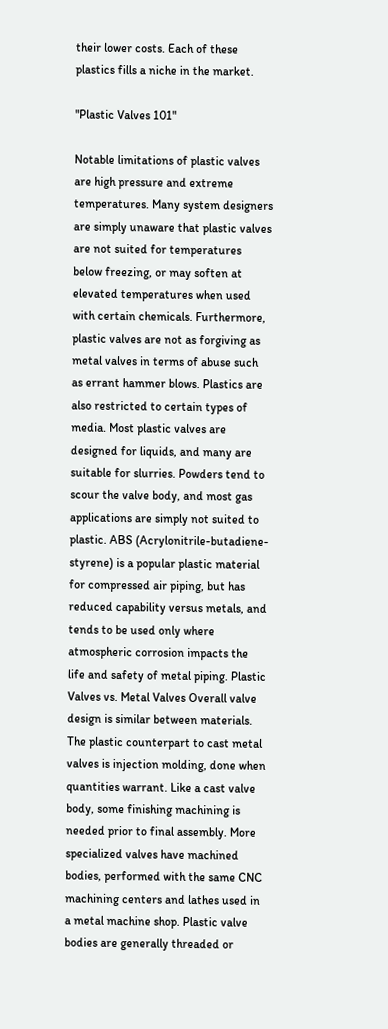their lower costs. Each of these plastics fills a niche in the market.

"Plastic Valves 101"

Notable limitations of plastic valves are high pressure and extreme temperatures. Many system designers are simply unaware that plastic valves are not suited for temperatures below freezing, or may soften at elevated temperatures when used with certain chemicals. Furthermore, plastic valves are not as forgiving as metal valves in terms of abuse such as errant hammer blows. Plastics are also restricted to certain types of media. Most plastic valves are designed for liquids, and many are suitable for slurries. Powders tend to scour the valve body, and most gas applications are simply not suited to plastic. ABS (Acrylonitrile-butadiene-styrene) is a popular plastic material for compressed air piping, but has reduced capability versus metals, and tends to be used only where atmospheric corrosion impacts the life and safety of metal piping. Plastic Valves vs. Metal Valves Overall valve design is similar between materials. The plastic counterpart to cast metal valves is injection molding, done when quantities warrant. Like a cast valve body, some finishing machining is needed prior to final assembly. More specialized valves have machined bodies, performed with the same CNC machining centers and lathes used in a metal machine shop. Plastic valve bodies are generally threaded or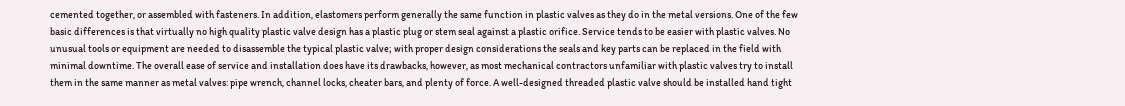cemented together, or assembled with fasteners. In addition, elastomers perform generally the same function in plastic valves as they do in the metal versions. One of the few basic differences is that virtually no high quality plastic valve design has a plastic plug or stem seal against a plastic orifice. Service tends to be easier with plastic valves. No unusual tools or equipment are needed to disassemble the typical plastic valve; with proper design considerations the seals and key parts can be replaced in the field with minimal downtime. The overall ease of service and installation does have its drawbacks, however, as most mechanical contractors unfamiliar with plastic valves try to install them in the same manner as metal valves: pipe wrench, channel locks, cheater bars, and plenty of force. A well-designed threaded plastic valve should be installed hand tight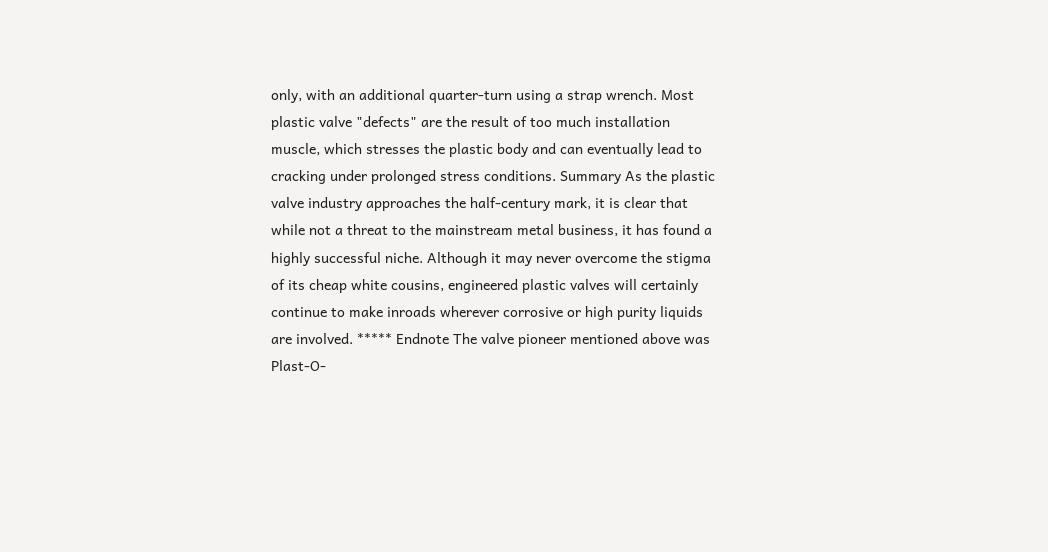only, with an additional quarter-turn using a strap wrench. Most plastic valve "defects" are the result of too much installation muscle, which stresses the plastic body and can eventually lead to cracking under prolonged stress conditions. Summary As the plastic valve industry approaches the half-century mark, it is clear that while not a threat to the mainstream metal business, it has found a highly successful niche. Although it may never overcome the stigma of its cheap white cousins, engineered plastic valves will certainly continue to make inroads wherever corrosive or high purity liquids are involved. ***** Endnote The valve pioneer mentioned above was Plast-O-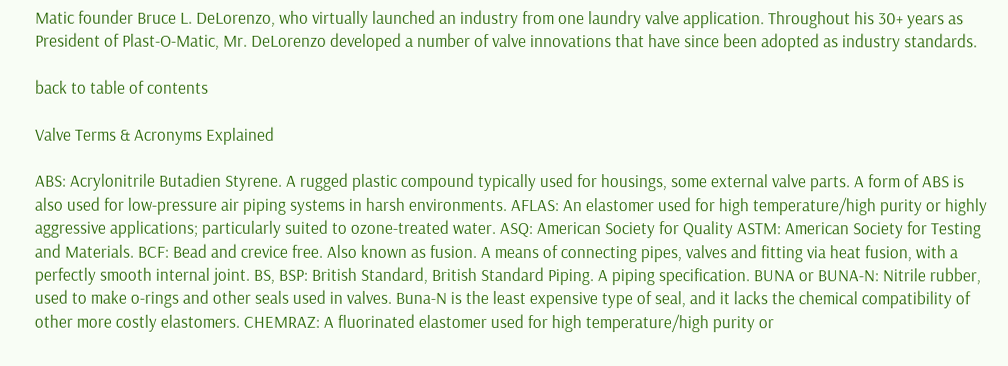Matic founder Bruce L. DeLorenzo, who virtually launched an industry from one laundry valve application. Throughout his 30+ years as President of Plast-O-Matic, Mr. DeLorenzo developed a number of valve innovations that have since been adopted as industry standards.

back to table of contents

Valve Terms & Acronyms Explained

ABS: Acrylonitrile Butadien Styrene. A rugged plastic compound typically used for housings, some external valve parts. A form of ABS is also used for low-pressure air piping systems in harsh environments. AFLAS: An elastomer used for high temperature/high purity or highly aggressive applications; particularly suited to ozone-treated water. ASQ: American Society for Quality ASTM: American Society for Testing and Materials. BCF: Bead and crevice free. Also known as fusion. A means of connecting pipes, valves and fitting via heat fusion, with a perfectly smooth internal joint. BS, BSP: British Standard, British Standard Piping. A piping specification. BUNA or BUNA-N: Nitrile rubber, used to make o-rings and other seals used in valves. Buna-N is the least expensive type of seal, and it lacks the chemical compatibility of other more costly elastomers. CHEMRAZ: A fluorinated elastomer used for high temperature/high purity or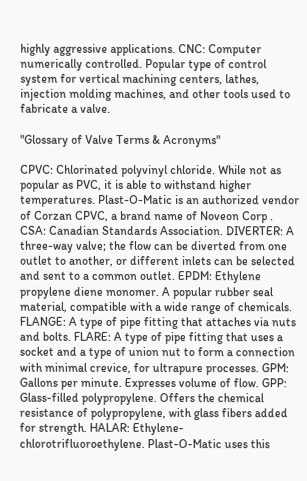highly aggressive applications. CNC: Computer numerically controlled. Popular type of control system for vertical machining centers, lathes, injection molding machines, and other tools used to fabricate a valve.

"Glossary of Valve Terms & Acronyms"

CPVC: Chlorinated polyvinyl chloride. While not as popular as PVC, it is able to withstand higher temperatures. Plast-O-Matic is an authorized vendor of Corzan CPVC, a brand name of Noveon Corp . CSA: Canadian Standards Association. DIVERTER: A three-way valve; the flow can be diverted from one outlet to another, or different inlets can be selected and sent to a common outlet. EPDM: Ethylene propylene diene monomer. A popular rubber seal material, compatible with a wide range of chemicals. FLANGE: A type of pipe fitting that attaches via nuts and bolts. FLARE: A type of pipe fitting that uses a socket and a type of union nut to form a connection with minimal crevice, for ultrapure processes. GPM: Gallons per minute. Expresses volume of flow. GPP: Glass-filled polypropylene. Offers the chemical resistance of polypropylene, with glass fibers added for strength. HALAR: Ethylene-chlorotrifluoroethylene. Plast-O-Matic uses this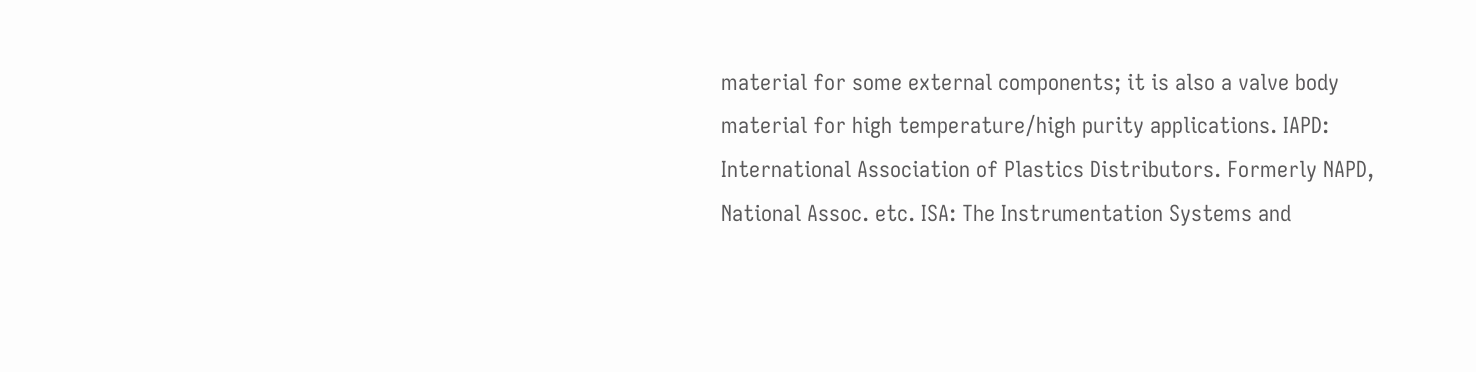material for some external components; it is also a valve body material for high temperature/high purity applications. IAPD: International Association of Plastics Distributors. Formerly NAPD, National Assoc. etc. ISA: The Instrumentation Systems and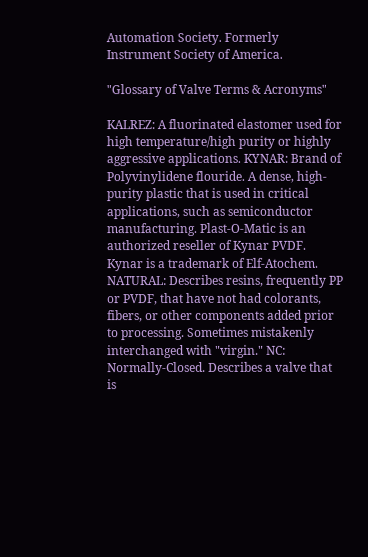Automation Society. Formerly Instrument Society of America.

"Glossary of Valve Terms & Acronyms"

KALREZ: A fluorinated elastomer used for high temperature/high purity or highly aggressive applications. KYNAR: Brand of Polyvinylidene flouride. A dense, high-purity plastic that is used in critical applications, such as semiconductor manufacturing. Plast-O-Matic is an authorized reseller of Kynar PVDF. Kynar is a trademark of Elf-Atochem. NATURAL: Describes resins, frequently PP or PVDF, that have not had colorants, fibers, or other components added prior to processing. Sometimes mistakenly interchanged with "virgin." NC: Normally-Closed. Describes a valve that is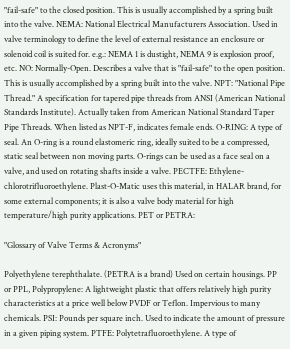"fail-safe" to the closed position. This is usually accomplished by a spring built into the valve. NEMA: National Electrical Manufacturers Association. Used in valve terminology to define the level of external resistance an enclosure or solenoid coil is suited for. e.g.: NEMA 1 is dustight, NEMA 9 is explosion proof, etc. NO: Normally-Open. Describes a valve that is "fail-safe" to the open position. This is usually accomplished by a spring built into the valve. NPT: "National Pipe Thread." A specification for tapered pipe threads from ANSI (American National Standards Institute). Actually taken from American National Standard Taper Pipe Threads. When listed as NPT-F, indicates female ends. O-RING: A type of seal. An O-ring is a round elastomeric ring, ideally suited to be a compressed, static seal between non moving parts. O-rings can be used as a face seal on a valve, and used on rotating shafts inside a valve. PECTFE: Ethylene-chlorotrifluoroethylene. Plast-O-Matic uses this material, in HALAR brand, for some external components; it is also a valve body material for high temperature/high purity applications. PET or PETRA:

"Glossary of Valve Terms & Acronyms"

Polyethylene terephthalate. (PETRA is a brand) Used on certain housings. PP or PPL, Polypropylene: A lightweight plastic that offers relatively high purity characteristics at a price well below PVDF or Teflon. Impervious to many chemicals. PSI: Pounds per square inch. Used to indicate the amount of pressure in a given piping system. PTFE: Polytetrafluoroethylene. A type of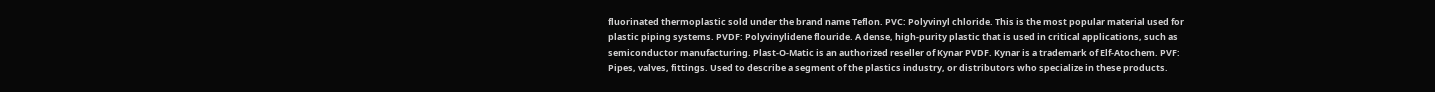fluorinated thermoplastic sold under the brand name Teflon. PVC: Polyvinyl chloride. This is the most popular material used for plastic piping systems. PVDF: Polyvinylidene flouride. A dense, high-purity plastic that is used in critical applications, such as semiconductor manufacturing. Plast-O-Matic is an authorized reseller of Kynar PVDF. Kynar is a trademark of Elf-Atochem. PVF: Pipes, valves, fittings. Used to describe a segment of the plastics industry, or distributors who specialize in these products.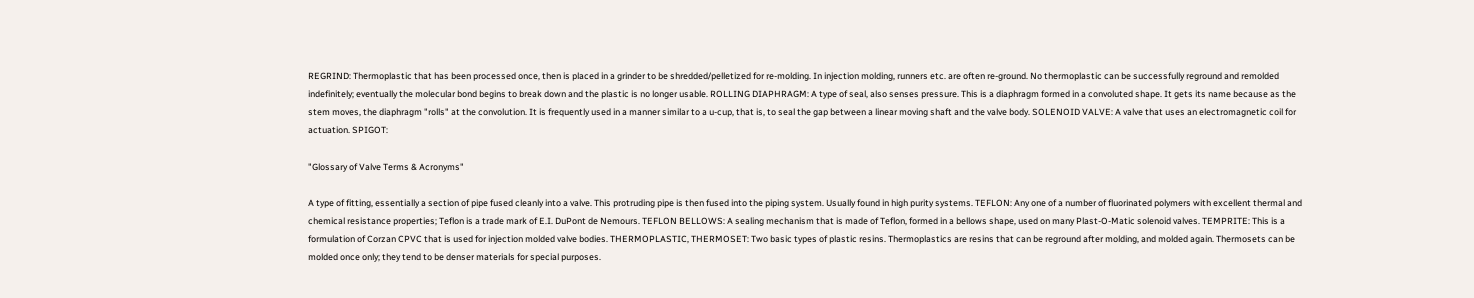REGRIND: Thermoplastic that has been processed once, then is placed in a grinder to be shredded/pelletized for re-molding. In injection molding, runners etc. are often re-ground. No thermoplastic can be successfully reground and remolded indefinitely; eventually the molecular bond begins to break down and the plastic is no longer usable. ROLLING DIAPHRAGM: A type of seal, also senses pressure. This is a diaphragm formed in a convoluted shape. It gets its name because as the stem moves, the diaphragm "rolls" at the convolution. It is frequently used in a manner similar to a u-cup, that is, to seal the gap between a linear moving shaft and the valve body. SOLENOID VALVE: A valve that uses an electromagnetic coil for actuation. SPIGOT:

"Glossary of Valve Terms & Acronyms"

A type of fitting, essentially a section of pipe fused cleanly into a valve. This protruding pipe is then fused into the piping system. Usually found in high purity systems. TEFLON: Any one of a number of fluorinated polymers with excellent thermal and chemical resistance properties; Teflon is a trade mark of E.I. DuPont de Nemours. TEFLON BELLOWS: A sealing mechanism that is made of Teflon, formed in a bellows shape, used on many Plast-O-Matic solenoid valves. TEMPRITE: This is a formulation of Corzan CPVC that is used for injection molded valve bodies. THERMOPLASTIC, THERMOSET: Two basic types of plastic resins. Thermoplastics are resins that can be reground after molding, and molded again. Thermosets can be molded once only; they tend to be denser materials for special purposes.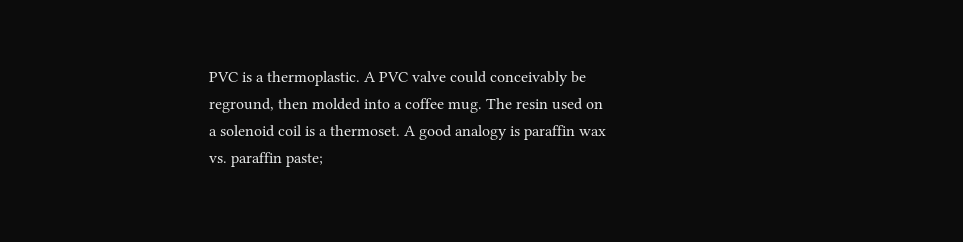PVC is a thermoplastic. A PVC valve could conceivably be reground, then molded into a coffee mug. The resin used on a solenoid coil is a thermoset. A good analogy is paraffin wax vs. paraffin paste;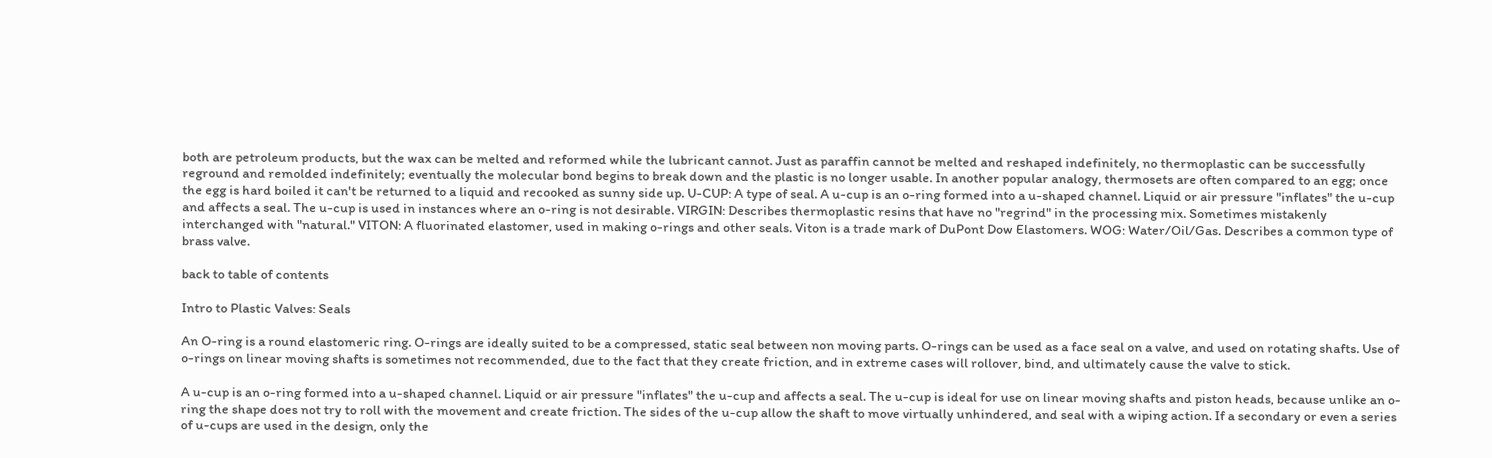both are petroleum products, but the wax can be melted and reformed while the lubricant cannot. Just as paraffin cannot be melted and reshaped indefinitely, no thermoplastic can be successfully reground and remolded indefinitely; eventually the molecular bond begins to break down and the plastic is no longer usable. In another popular analogy, thermosets are often compared to an egg; once the egg is hard boiled it can't be returned to a liquid and recooked as sunny side up. U-CUP: A type of seal. A u-cup is an o-ring formed into a u-shaped channel. Liquid or air pressure "inflates" the u-cup and affects a seal. The u-cup is used in instances where an o-ring is not desirable. VIRGIN: Describes thermoplastic resins that have no "regrind" in the processing mix. Sometimes mistakenly interchanged with "natural." VITON: A fluorinated elastomer, used in making o-rings and other seals. Viton is a trade mark of DuPont Dow Elastomers. WOG: Water/Oil/Gas. Describes a common type of brass valve.

back to table of contents

Intro to Plastic Valves: Seals

An O-ring is a round elastomeric ring. O-rings are ideally suited to be a compressed, static seal between non moving parts. O-rings can be used as a face seal on a valve, and used on rotating shafts. Use of o-rings on linear moving shafts is sometimes not recommended, due to the fact that they create friction, and in extreme cases will rollover, bind, and ultimately cause the valve to stick.

A u-cup is an o-ring formed into a u-shaped channel. Liquid or air pressure "inflates" the u-cup and affects a seal. The u-cup is ideal for use on linear moving shafts and piston heads, because unlike an o-ring the shape does not try to roll with the movement and create friction. The sides of the u-cup allow the shaft to move virtually unhindered, and seal with a wiping action. If a secondary or even a series of u-cups are used in the design, only the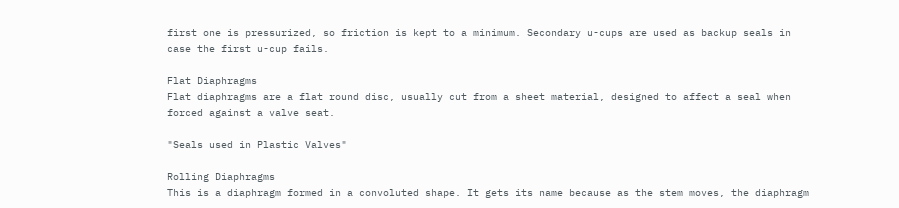first one is pressurized, so friction is kept to a minimum. Secondary u-cups are used as backup seals in case the first u-cup fails.

Flat Diaphragms
Flat diaphragms are a flat round disc, usually cut from a sheet material, designed to affect a seal when forced against a valve seat.

"Seals used in Plastic Valves"

Rolling Diaphragms
This is a diaphragm formed in a convoluted shape. It gets its name because as the stem moves, the diaphragm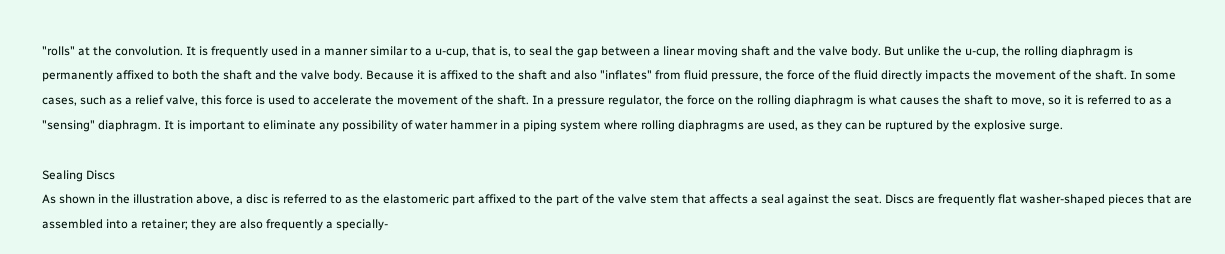"rolls" at the convolution. It is frequently used in a manner similar to a u-cup, that is, to seal the gap between a linear moving shaft and the valve body. But unlike the u-cup, the rolling diaphragm is permanently affixed to both the shaft and the valve body. Because it is affixed to the shaft and also "inflates" from fluid pressure, the force of the fluid directly impacts the movement of the shaft. In some cases, such as a relief valve, this force is used to accelerate the movement of the shaft. In a pressure regulator, the force on the rolling diaphragm is what causes the shaft to move, so it is referred to as a "sensing" diaphragm. It is important to eliminate any possibility of water hammer in a piping system where rolling diaphragms are used, as they can be ruptured by the explosive surge.

Sealing Discs
As shown in the illustration above, a disc is referred to as the elastomeric part affixed to the part of the valve stem that affects a seal against the seat. Discs are frequently flat washer-shaped pieces that are assembled into a retainer; they are also frequently a specially-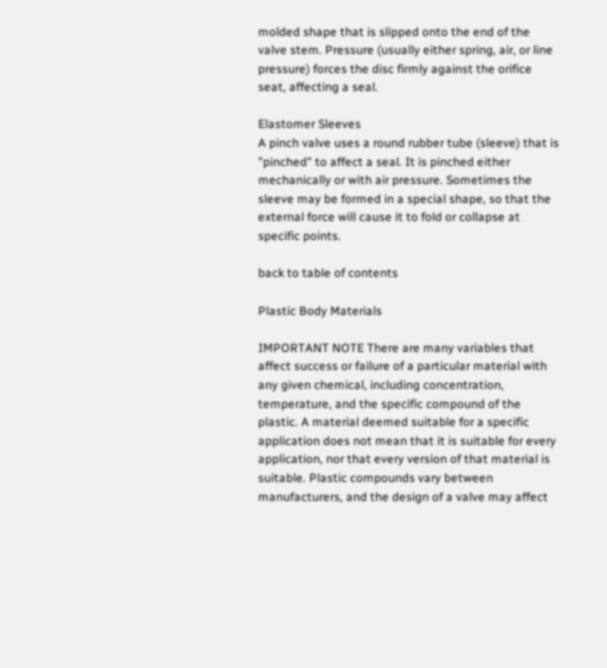molded shape that is slipped onto the end of the valve stem. Pressure (usually either spring, air, or line pressure) forces the disc firmly against the orifice seat, affecting a seal.

Elastomer Sleeves
A pinch valve uses a round rubber tube (sleeve) that is "pinched" to affect a seal. It is pinched either mechanically or with air pressure. Sometimes the sleeve may be formed in a special shape, so that the external force will cause it to fold or collapse at specific points.

back to table of contents

Plastic Body Materials

IMPORTANT NOTE There are many variables that affect success or failure of a particular material with any given chemical, including concentration, temperature, and the specific compound of the plastic. A material deemed suitable for a specific application does not mean that it is suitable for every application, nor that every version of that material is suitable. Plastic compounds vary between manufacturers, and the design of a valve may affect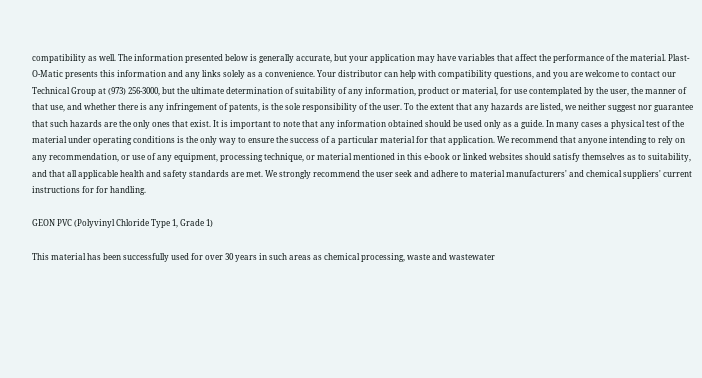compatibility as well. The information presented below is generally accurate, but your application may have variables that affect the performance of the material. Plast-O-Matic presents this information and any links solely as a convenience. Your distributor can help with compatibility questions, and you are welcome to contact our Technical Group at (973) 256-3000, but the ultimate determination of suitability of any information, product or material, for use contemplated by the user, the manner of that use, and whether there is any infringement of patents, is the sole responsibility of the user. To the extent that any hazards are listed, we neither suggest nor guarantee that such hazards are the only ones that exist. It is important to note that any information obtained should be used only as a guide. In many cases a physical test of the material under operating conditions is the only way to ensure the success of a particular material for that application. We recommend that anyone intending to rely on any recommendation, or use of any equipment, processing technique, or material mentioned in this e-book or linked websites should satisfy themselves as to suitability, and that all applicable health and safety standards are met. We strongly recommend the user seek and adhere to material manufacturers' and chemical suppliers' current instructions for for handling.

GEON PVC (Polyvinyl Chloride Type 1, Grade 1)

This material has been successfully used for over 30 years in such areas as chemical processing, waste and wastewater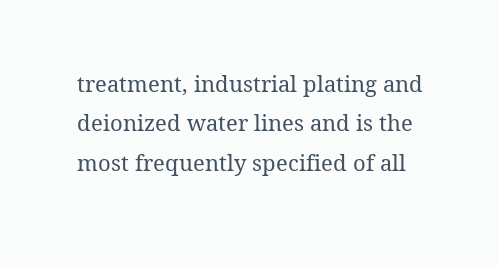treatment, industrial plating and deionized water lines and is the most frequently specified of all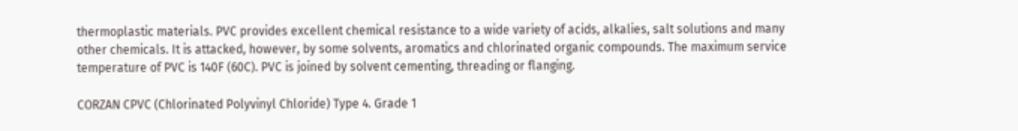thermoplastic materials. PVC provides excellent chemical resistance to a wide variety of acids, alkalies, salt solutions and many other chemicals. It is attacked, however, by some solvents, aromatics and chlorinated organic compounds. The maximum service temperature of PVC is 140F (60C). PVC is joined by solvent cementing, threading or flanging.

CORZAN CPVC (Chlorinated Polyvinyl Chloride) Type 4. Grade 1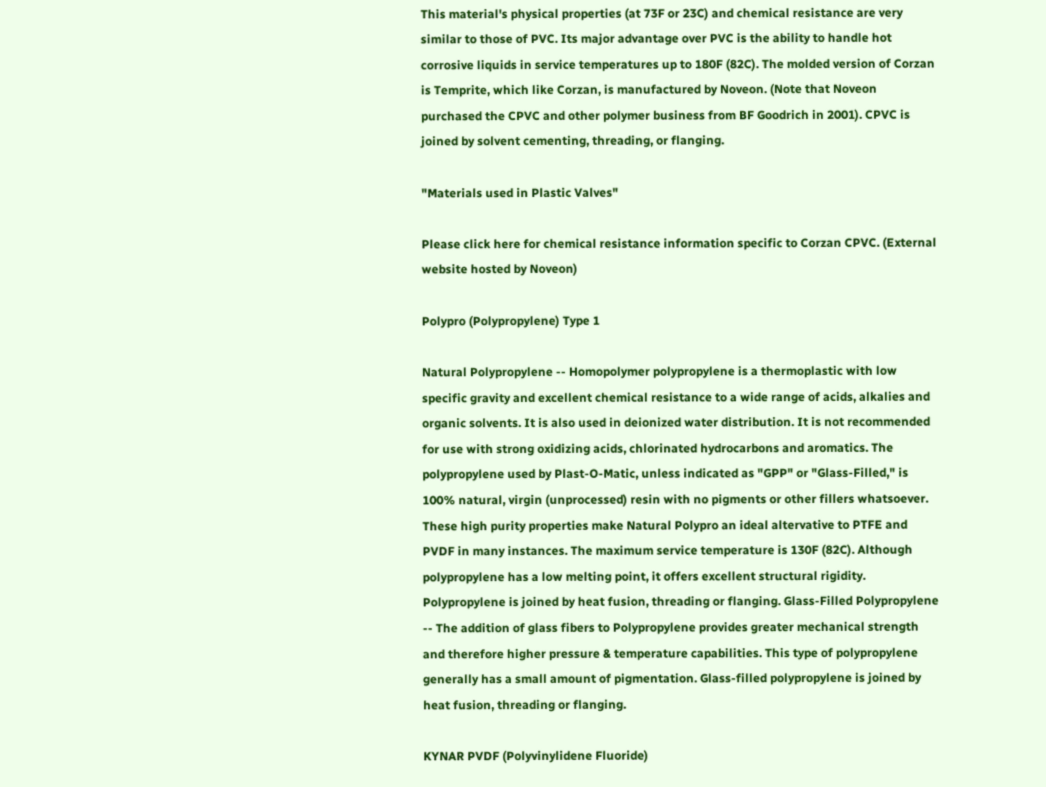This material's physical properties (at 73F or 23C) and chemical resistance are very similar to those of PVC. Its major advantage over PVC is the ability to handle hot corrosive liquids in service temperatures up to 180F (82C). The molded version of Corzan is Temprite, which like Corzan, is manufactured by Noveon. (Note that Noveon purchased the CPVC and other polymer business from BF Goodrich in 2001). CPVC is joined by solvent cementing, threading, or flanging.

"Materials used in Plastic Valves"

Please click here for chemical resistance information specific to Corzan CPVC. (External website hosted by Noveon)

Polypro (Polypropylene) Type 1

Natural Polypropylene -- Homopolymer polypropylene is a thermoplastic with low specific gravity and excellent chemical resistance to a wide range of acids, alkalies and organic solvents. It is also used in deionized water distribution. It is not recommended for use with strong oxidizing acids, chlorinated hydrocarbons and aromatics. The polypropylene used by Plast-O-Matic, unless indicated as "GPP" or "Glass-Filled," is 100% natural, virgin (unprocessed) resin with no pigments or other fillers whatsoever. These high purity properties make Natural Polypro an ideal altervative to PTFE and PVDF in many instances. The maximum service temperature is 130F (82C). Although polypropylene has a low melting point, it offers excellent structural rigidity. Polypropylene is joined by heat fusion, threading or flanging. Glass-Filled Polypropylene -- The addition of glass fibers to Polypropylene provides greater mechanical strength and therefore higher pressure & temperature capabilities. This type of polypropylene generally has a small amount of pigmentation. Glass-filled polypropylene is joined by heat fusion, threading or flanging.

KYNAR PVDF (Polyvinylidene Fluoride)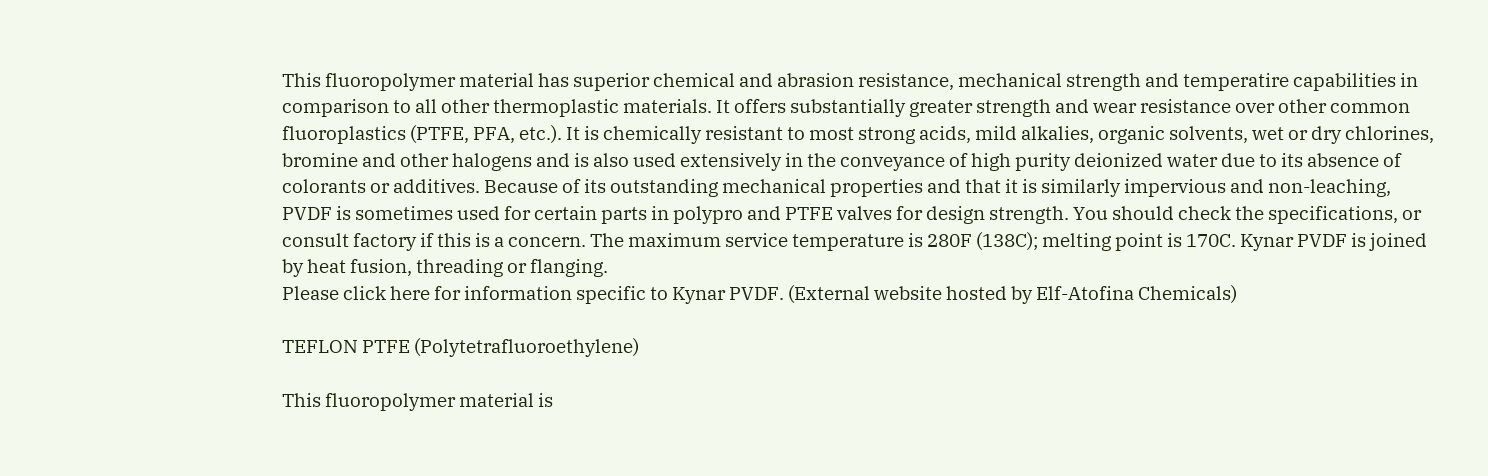This fluoropolymer material has superior chemical and abrasion resistance, mechanical strength and temperatire capabilities in comparison to all other thermoplastic materials. It offers substantially greater strength and wear resistance over other common fluoroplastics (PTFE, PFA, etc.). It is chemically resistant to most strong acids, mild alkalies, organic solvents, wet or dry chlorines, bromine and other halogens and is also used extensively in the conveyance of high purity deionized water due to its absence of colorants or additives. Because of its outstanding mechanical properties and that it is similarly impervious and non-leaching, PVDF is sometimes used for certain parts in polypro and PTFE valves for design strength. You should check the specifications, or consult factory if this is a concern. The maximum service temperature is 280F (138C); melting point is 170C. Kynar PVDF is joined by heat fusion, threading or flanging.
Please click here for information specific to Kynar PVDF. (External website hosted by Elf-Atofina Chemicals)

TEFLON PTFE (Polytetrafluoroethylene)

This fluoropolymer material is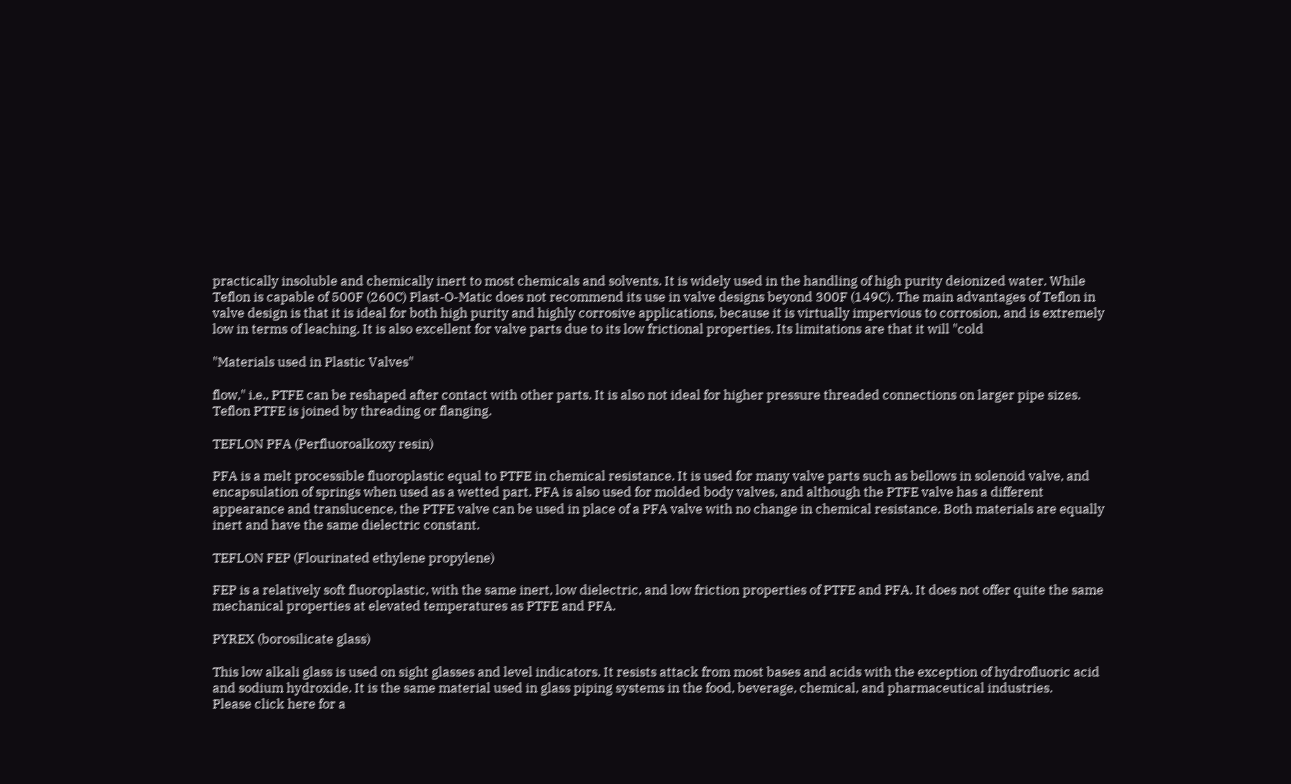practically insoluble and chemically inert to most chemicals and solvents. It is widely used in the handling of high purity deionized water. While Teflon is capable of 500F (260C) Plast-O-Matic does not recommend its use in valve designs beyond 300F (149C). The main advantages of Teflon in valve design is that it is ideal for both high purity and highly corrosive applications, because it is virtually impervious to corrosion, and is extremely low in terms of leaching. It is also excellent for valve parts due to its low frictional properties. Its limitations are that it will "cold

"Materials used in Plastic Valves"

flow," i.e., PTFE can be reshaped after contact with other parts. It is also not ideal for higher pressure threaded connections on larger pipe sizes. Teflon PTFE is joined by threading or flanging.

TEFLON PFA (Perfluoroalkoxy resin)

PFA is a melt processible fluoroplastic equal to PTFE in chemical resistance. It is used for many valve parts such as bellows in solenoid valve, and encapsulation of springs when used as a wetted part. PFA is also used for molded body valves, and although the PTFE valve has a different appearance and translucence, the PTFE valve can be used in place of a PFA valve with no change in chemical resistance. Both materials are equally inert and have the same dielectric constant.

TEFLON FEP (Flourinated ethylene propylene)

FEP is a relatively soft fluoroplastic, with the same inert, low dielectric, and low friction properties of PTFE and PFA. It does not offer quite the same mechanical properties at elevated temperatures as PTFE and PFA.

PYREX (borosilicate glass)

This low alkali glass is used on sight glasses and level indicators. It resists attack from most bases and acids with the exception of hydrofluoric acid and sodium hydroxide. It is the same material used in glass piping systems in the food, beverage, chemical, and pharmaceutical industries.
Please click here for a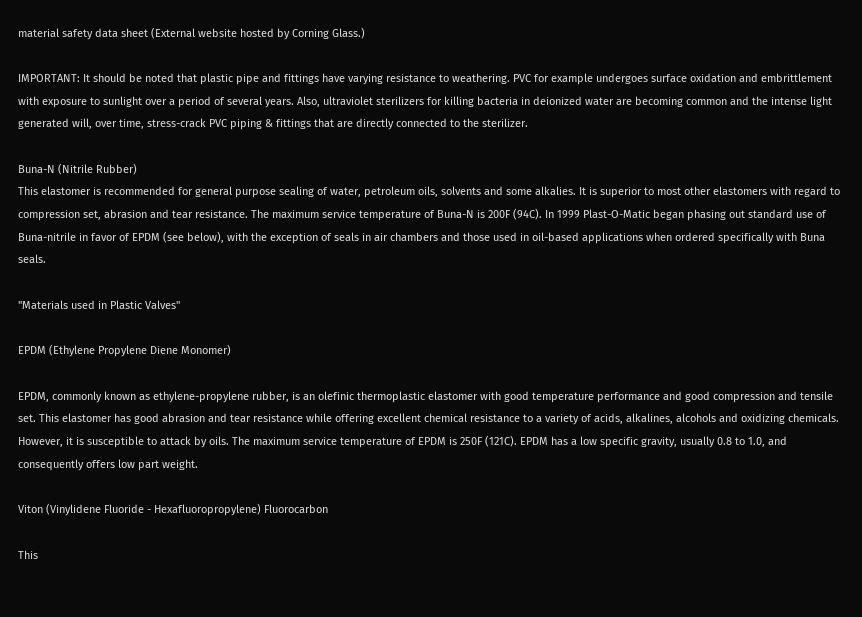material safety data sheet (External website hosted by Corning Glass.)

IMPORTANT: It should be noted that plastic pipe and fittings have varying resistance to weathering. PVC for example undergoes surface oxidation and embrittlement with exposure to sunlight over a period of several years. Also, ultraviolet sterilizers for killing bacteria in deionized water are becoming common and the intense light generated will, over time, stress-crack PVC piping & fittings that are directly connected to the sterilizer.

Buna-N (Nitrile Rubber)
This elastomer is recommended for general purpose sealing of water, petroleum oils, solvents and some alkalies. It is superior to most other elastomers with regard to compression set, abrasion and tear resistance. The maximum service temperature of Buna-N is 200F (94C). In 1999 Plast-O-Matic began phasing out standard use of Buna-nitrile in favor of EPDM (see below), with the exception of seals in air chambers and those used in oil-based applications when ordered specifically with Buna seals.

"Materials used in Plastic Valves"

EPDM (Ethylene Propylene Diene Monomer)

EPDM, commonly known as ethylene-propylene rubber, is an olefinic thermoplastic elastomer with good temperature performance and good compression and tensile set. This elastomer has good abrasion and tear resistance while offering excellent chemical resistance to a variety of acids, alkalines, alcohols and oxidizing chemicals. However, it is susceptible to attack by oils. The maximum service temperature of EPDM is 250F (121C). EPDM has a low specific gravity, usually 0.8 to 1.0, and consequently offers low part weight.

Viton (Vinylidene Fluoride - Hexafluoropropylene) Fluorocarbon

This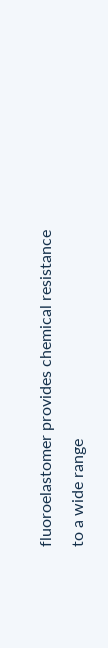fluoroelastomer provides chemical resistance to a wide range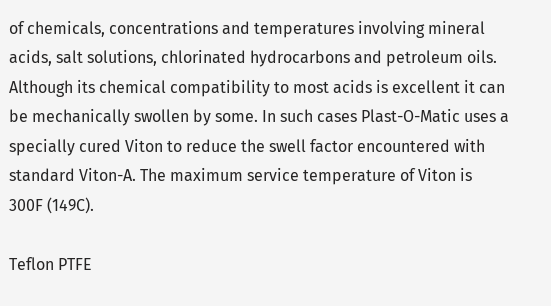of chemicals, concentrations and temperatures involving mineral acids, salt solutions, chlorinated hydrocarbons and petroleum oils. Although its chemical compatibility to most acids is excellent it can be mechanically swollen by some. In such cases Plast-O-Matic uses a specially cured Viton to reduce the swell factor encountered with standard Viton-A. The maximum service temperature of Viton is 300F (149C).

Teflon PTFE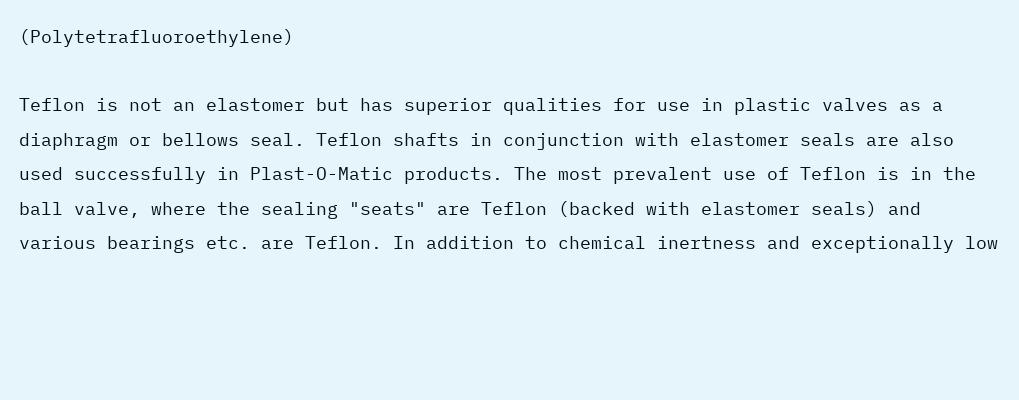(Polytetrafluoroethylene)

Teflon is not an elastomer but has superior qualities for use in plastic valves as a diaphragm or bellows seal. Teflon shafts in conjunction with elastomer seals are also used successfully in Plast-O-Matic products. The most prevalent use of Teflon is in the ball valve, where the sealing "seats" are Teflon (backed with elastomer seals) and various bearings etc. are Teflon. In addition to chemical inertness and exceptionally low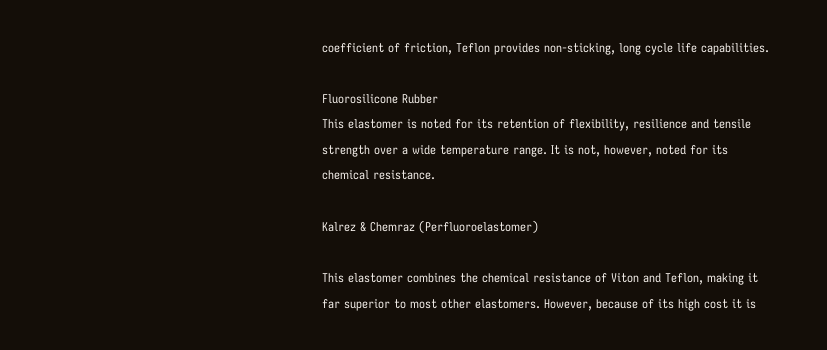coefficient of friction, Teflon provides non-sticking, long cycle life capabilities.

Fluorosilicone Rubber
This elastomer is noted for its retention of flexibility, resilience and tensile strength over a wide temperature range. It is not, however, noted for its chemical resistance.

Kalrez & Chemraz (Perfluoroelastomer)

This elastomer combines the chemical resistance of Viton and Teflon, making it far superior to most other elastomers. However, because of its high cost it is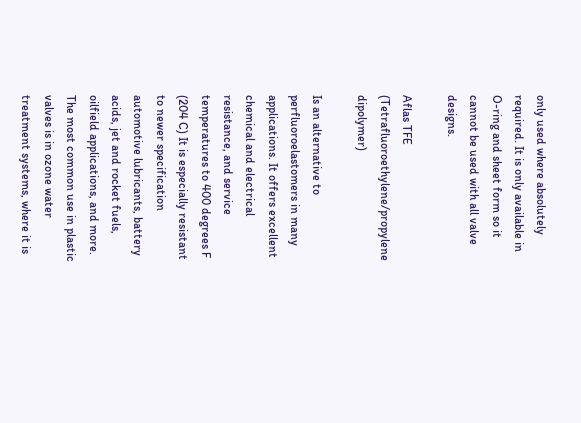only used where absolutely required. It is only available in O-ring and sheet form so it cannot be used with all valve designs.

Aflas TFE (Tetrafluoroethylene/propylene dipolymer)

Is an alternative to perfluoroelastomers in many applications. It offers excellent chemical and electrical resistance, and service temperatures to 400 degrees F (204 C) It is especially resistant to newer specification automotive lubricants, battery acids, jet and rocket fuels, oilfield applications, and more. The most common use in plastic valves is in ozone water treatment systems, where it is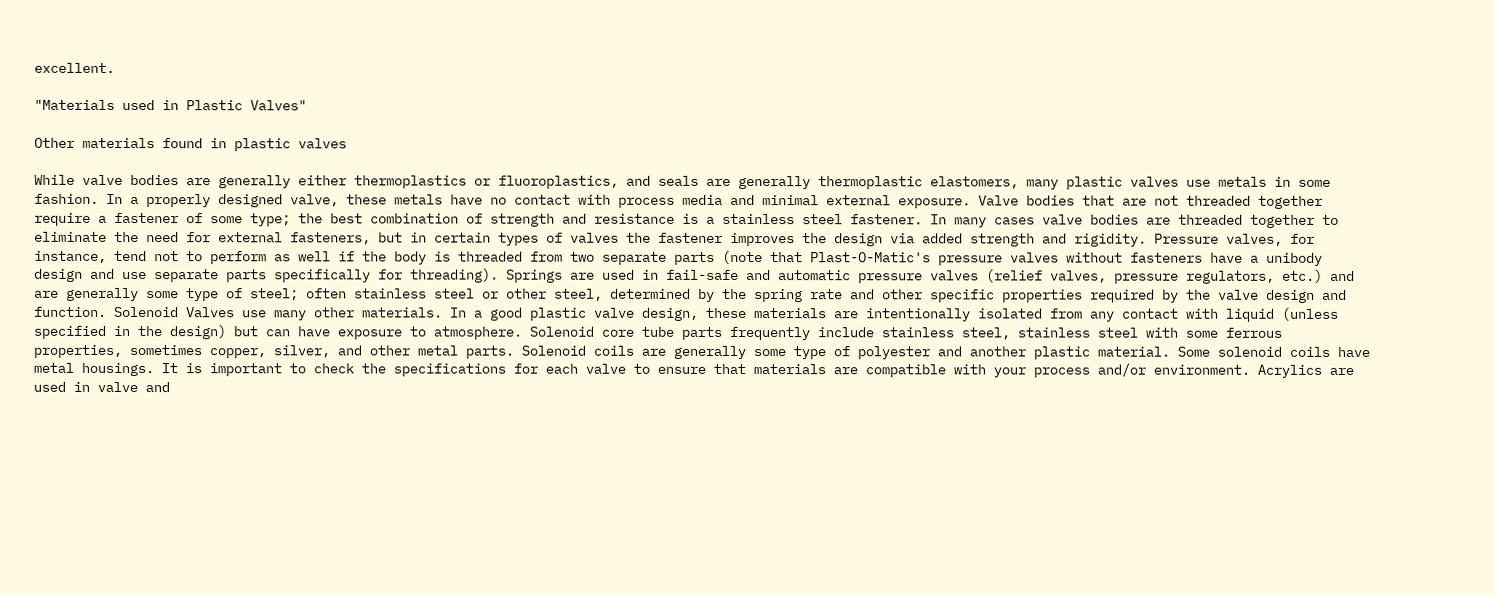excellent.

"Materials used in Plastic Valves"

Other materials found in plastic valves

While valve bodies are generally either thermoplastics or fluoroplastics, and seals are generally thermoplastic elastomers, many plastic valves use metals in some fashion. In a properly designed valve, these metals have no contact with process media and minimal external exposure. Valve bodies that are not threaded together require a fastener of some type; the best combination of strength and resistance is a stainless steel fastener. In many cases valve bodies are threaded together to eliminate the need for external fasteners, but in certain types of valves the fastener improves the design via added strength and rigidity. Pressure valves, for instance, tend not to perform as well if the body is threaded from two separate parts (note that Plast-O-Matic's pressure valves without fasteners have a unibody design and use separate parts specifically for threading). Springs are used in fail-safe and automatic pressure valves (relief valves, pressure regulators, etc.) and are generally some type of steel; often stainless steel or other steel, determined by the spring rate and other specific properties required by the valve design and function. Solenoid Valves use many other materials. In a good plastic valve design, these materials are intentionally isolated from any contact with liquid (unless specified in the design) but can have exposure to atmosphere. Solenoid core tube parts frequently include stainless steel, stainless steel with some ferrous properties, sometimes copper, silver, and other metal parts. Solenoid coils are generally some type of polyester and another plastic material. Some solenoid coils have metal housings. It is important to check the specifications for each valve to ensure that materials are compatible with your process and/or environment. Acrylics are used in valve and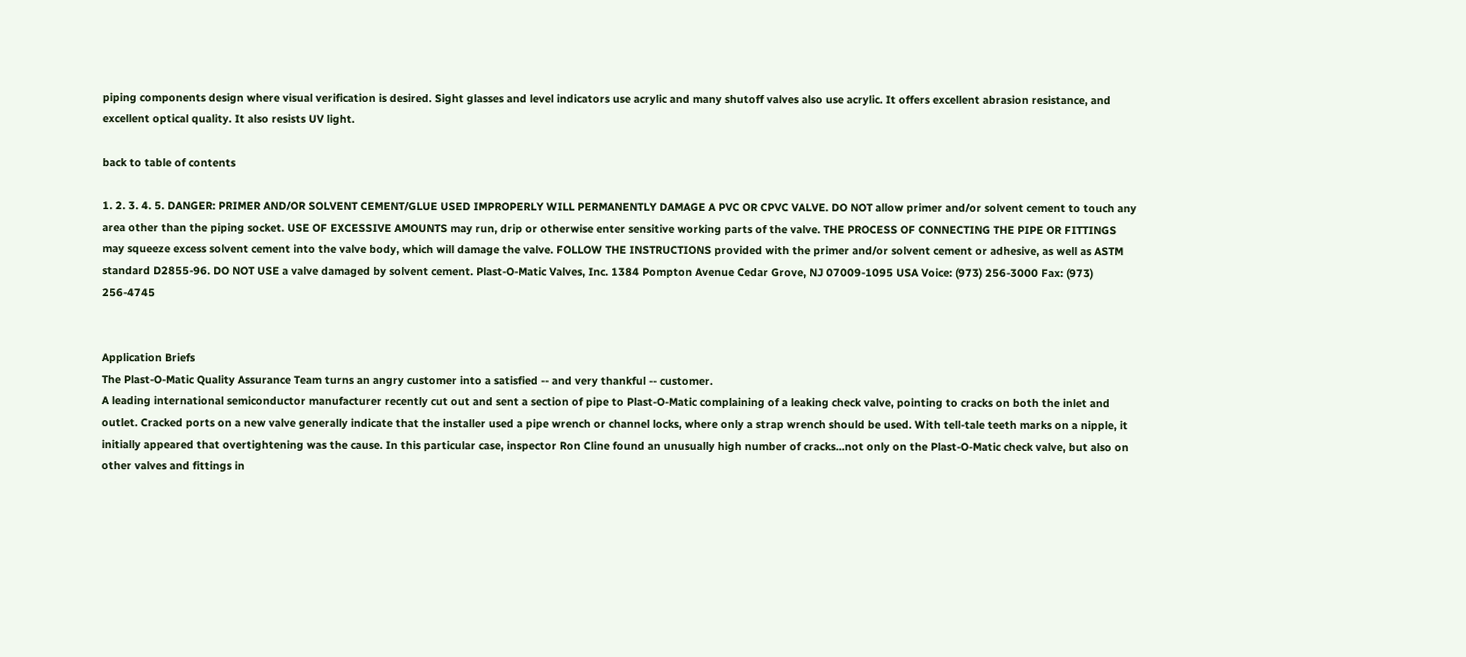piping components design where visual verification is desired. Sight glasses and level indicators use acrylic and many shutoff valves also use acrylic. It offers excellent abrasion resistance, and excellent optical quality. It also resists UV light.

back to table of contents

1. 2. 3. 4. 5. DANGER: PRIMER AND/OR SOLVENT CEMENT/GLUE USED IMPROPERLY WILL PERMANENTLY DAMAGE A PVC OR CPVC VALVE. DO NOT allow primer and/or solvent cement to touch any area other than the piping socket. USE OF EXCESSIVE AMOUNTS may run, drip or otherwise enter sensitive working parts of the valve. THE PROCESS OF CONNECTING THE PIPE OR FITTINGS may squeeze excess solvent cement into the valve body, which will damage the valve. FOLLOW THE INSTRUCTIONS provided with the primer and/or solvent cement or adhesive, as well as ASTM standard D2855-96. DO NOT USE a valve damaged by solvent cement. Plast-O-Matic Valves, Inc. 1384 Pompton Avenue Cedar Grove, NJ 07009-1095 USA Voice: (973) 256-3000 Fax: (973) 256-4745


Application Briefs
The Plast-O-Matic Quality Assurance Team turns an angry customer into a satisfied -- and very thankful -- customer.
A leading international semiconductor manufacturer recently cut out and sent a section of pipe to Plast-O-Matic complaining of a leaking check valve, pointing to cracks on both the inlet and outlet. Cracked ports on a new valve generally indicate that the installer used a pipe wrench or channel locks, where only a strap wrench should be used. With tell-tale teeth marks on a nipple, it initially appeared that overtightening was the cause. In this particular case, inspector Ron Cline found an unusually high number of cracks...not only on the Plast-O-Matic check valve, but also on other valves and fittings in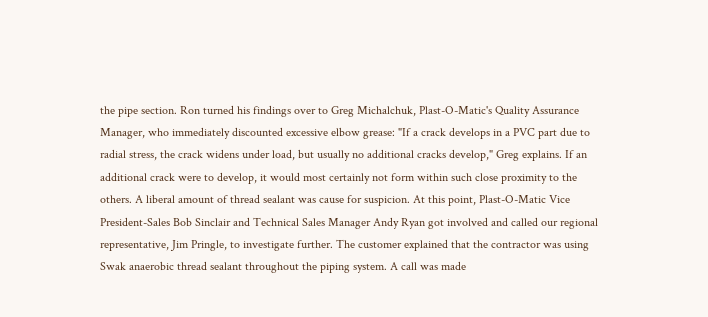the pipe section. Ron turned his findings over to Greg Michalchuk, Plast-O-Matic's Quality Assurance Manager, who immediately discounted excessive elbow grease: "If a crack develops in a PVC part due to radial stress, the crack widens under load, but usually no additional cracks develop," Greg explains. If an additional crack were to develop, it would most certainly not form within such close proximity to the others. A liberal amount of thread sealant was cause for suspicion. At this point, Plast-O-Matic Vice President-Sales Bob Sinclair and Technical Sales Manager Andy Ryan got involved and called our regional representative, Jim Pringle, to investigate further. The customer explained that the contractor was using Swak anaerobic thread sealant throughout the piping system. A call was made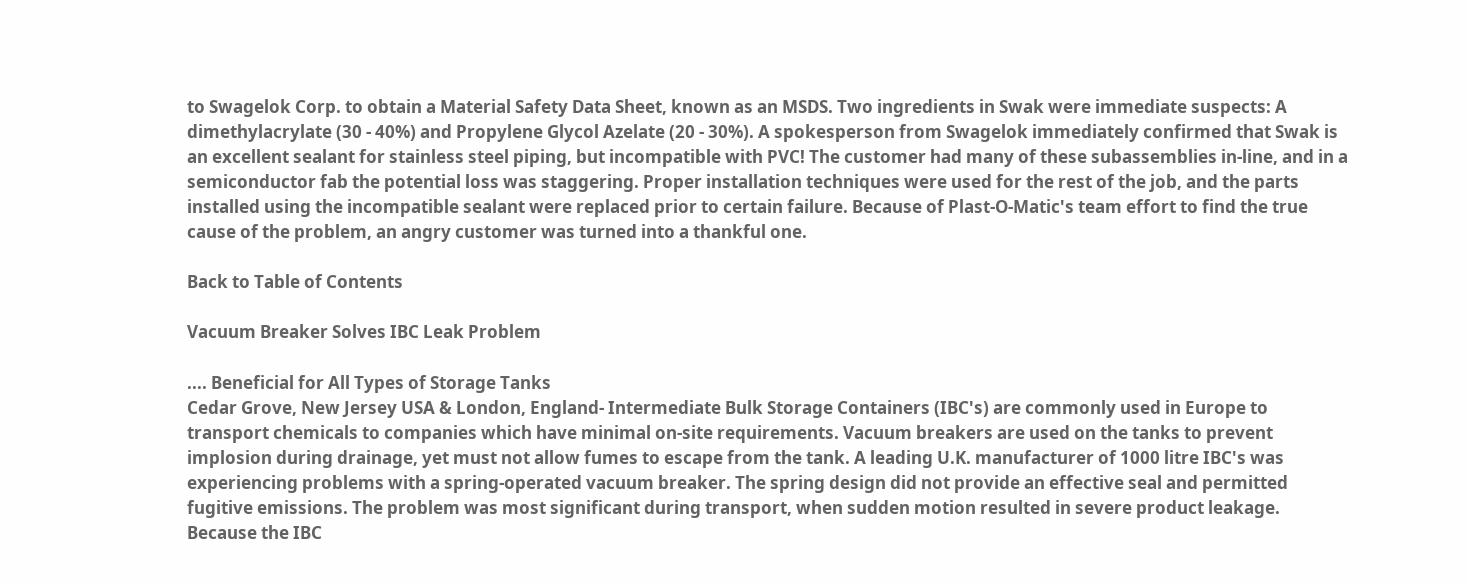to Swagelok Corp. to obtain a Material Safety Data Sheet, known as an MSDS. Two ingredients in Swak were immediate suspects: A dimethylacrylate (30 - 40%) and Propylene Glycol Azelate (20 - 30%). A spokesperson from Swagelok immediately confirmed that Swak is an excellent sealant for stainless steel piping, but incompatible with PVC! The customer had many of these subassemblies in-line, and in a semiconductor fab the potential loss was staggering. Proper installation techniques were used for the rest of the job, and the parts installed using the incompatible sealant were replaced prior to certain failure. Because of Plast-O-Matic's team effort to find the true cause of the problem, an angry customer was turned into a thankful one.

Back to Table of Contents

Vacuum Breaker Solves IBC Leak Problem

.... Beneficial for All Types of Storage Tanks
Cedar Grove, New Jersey USA & London, England- Intermediate Bulk Storage Containers (IBC's) are commonly used in Europe to transport chemicals to companies which have minimal on-site requirements. Vacuum breakers are used on the tanks to prevent implosion during drainage, yet must not allow fumes to escape from the tank. A leading U.K. manufacturer of 1000 litre IBC's was experiencing problems with a spring-operated vacuum breaker. The spring design did not provide an effective seal and permitted fugitive emissions. The problem was most significant during transport, when sudden motion resulted in severe product leakage. Because the IBC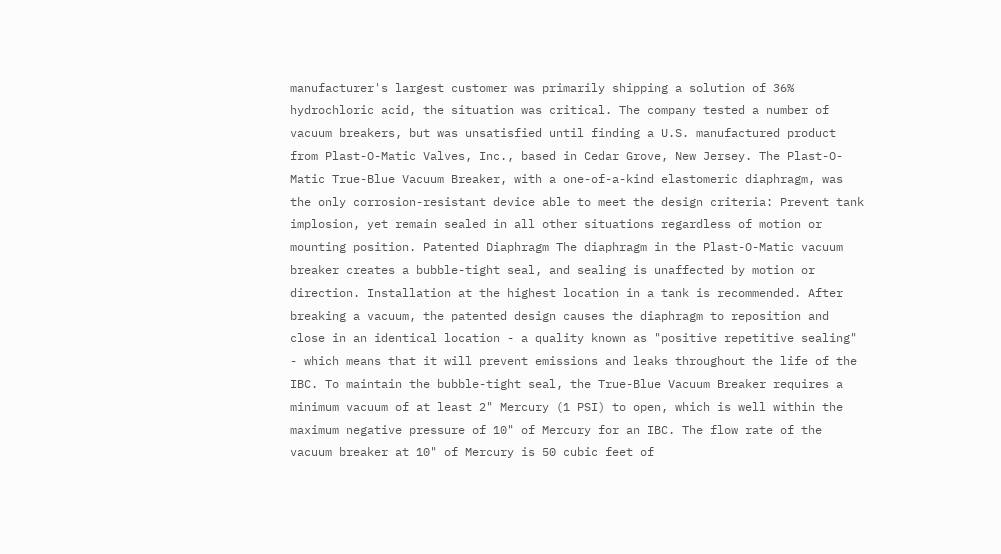manufacturer's largest customer was primarily shipping a solution of 36% hydrochloric acid, the situation was critical. The company tested a number of vacuum breakers, but was unsatisfied until finding a U.S. manufactured product from Plast-O-Matic Valves, Inc., based in Cedar Grove, New Jersey. The Plast-O-Matic True-Blue Vacuum Breaker, with a one-of-a-kind elastomeric diaphragm, was the only corrosion-resistant device able to meet the design criteria: Prevent tank implosion, yet remain sealed in all other situations regardless of motion or mounting position. Patented Diaphragm The diaphragm in the Plast-O-Matic vacuum breaker creates a bubble-tight seal, and sealing is unaffected by motion or direction. Installation at the highest location in a tank is recommended. After breaking a vacuum, the patented design causes the diaphragm to reposition and close in an identical location - a quality known as "positive repetitive sealing" - which means that it will prevent emissions and leaks throughout the life of the IBC. To maintain the bubble-tight seal, the True-Blue Vacuum Breaker requires a minimum vacuum of at least 2" Mercury (1 PSI) to open, which is well within the maximum negative pressure of 10" of Mercury for an IBC. The flow rate of the vacuum breaker at 10" of Mercury is 50 cubic feet of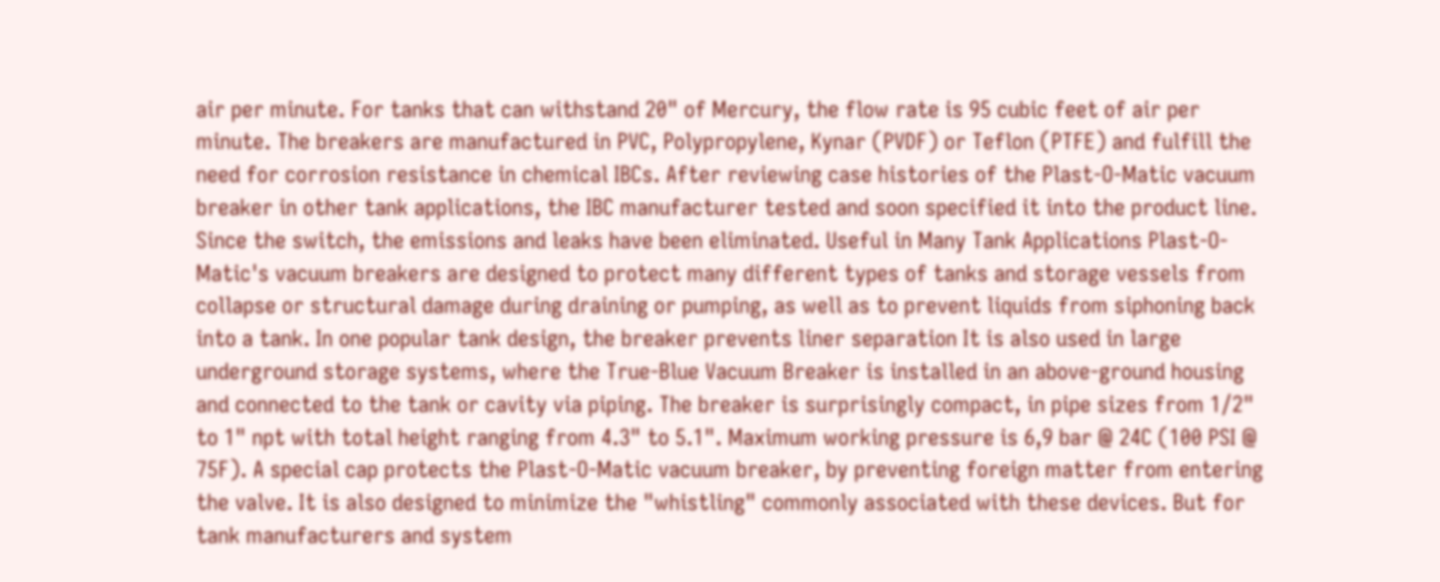air per minute. For tanks that can withstand 20" of Mercury, the flow rate is 95 cubic feet of air per minute. The breakers are manufactured in PVC, Polypropylene, Kynar (PVDF) or Teflon (PTFE) and fulfill the need for corrosion resistance in chemical IBCs. After reviewing case histories of the Plast-O-Matic vacuum breaker in other tank applications, the IBC manufacturer tested and soon specified it into the product line. Since the switch, the emissions and leaks have been eliminated. Useful in Many Tank Applications Plast-O-Matic's vacuum breakers are designed to protect many different types of tanks and storage vessels from collapse or structural damage during draining or pumping, as well as to prevent liquids from siphoning back into a tank. In one popular tank design, the breaker prevents liner separation It is also used in large underground storage systems, where the True-Blue Vacuum Breaker is installed in an above-ground housing and connected to the tank or cavity via piping. The breaker is surprisingly compact, in pipe sizes from 1/2" to 1" npt with total height ranging from 4.3" to 5.1". Maximum working pressure is 6,9 bar @ 24C (100 PSI @ 75F). A special cap protects the Plast-O-Matic vacuum breaker, by preventing foreign matter from entering the valve. It is also designed to minimize the "whistling" commonly associated with these devices. But for tank manufacturers and system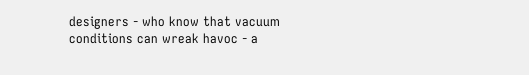designers - who know that vacuum conditions can wreak havoc - a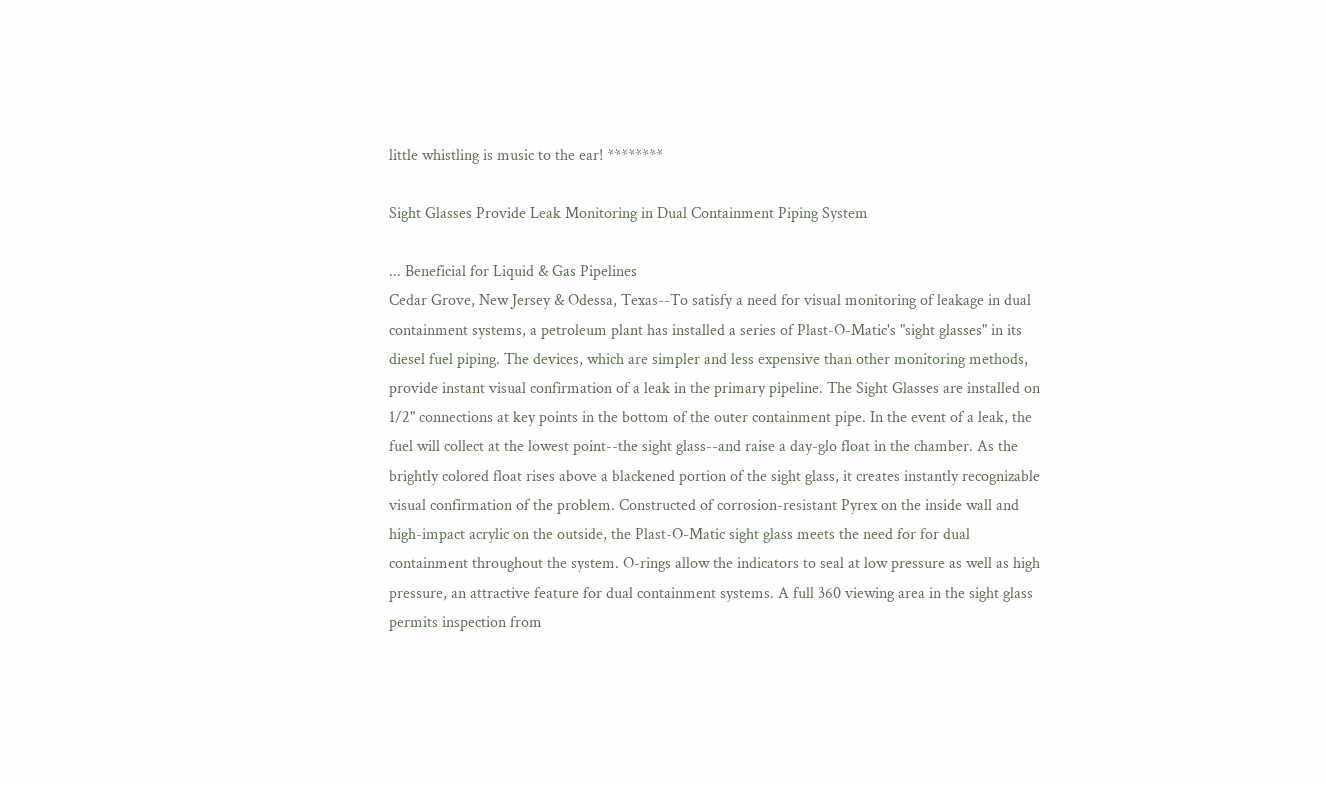little whistling is music to the ear! ********

Sight Glasses Provide Leak Monitoring in Dual Containment Piping System

... Beneficial for Liquid & Gas Pipelines
Cedar Grove, New Jersey & Odessa, Texas--To satisfy a need for visual monitoring of leakage in dual containment systems, a petroleum plant has installed a series of Plast-O-Matic's "sight glasses" in its diesel fuel piping. The devices, which are simpler and less expensive than other monitoring methods, provide instant visual confirmation of a leak in the primary pipeline. The Sight Glasses are installed on 1/2" connections at key points in the bottom of the outer containment pipe. In the event of a leak, the fuel will collect at the lowest point--the sight glass--and raise a day-glo float in the chamber. As the brightly colored float rises above a blackened portion of the sight glass, it creates instantly recognizable visual confirmation of the problem. Constructed of corrosion-resistant Pyrex on the inside wall and high-impact acrylic on the outside, the Plast-O-Matic sight glass meets the need for for dual containment throughout the system. O-rings allow the indicators to seal at low pressure as well as high pressure, an attractive feature for dual containment systems. A full 360 viewing area in the sight glass permits inspection from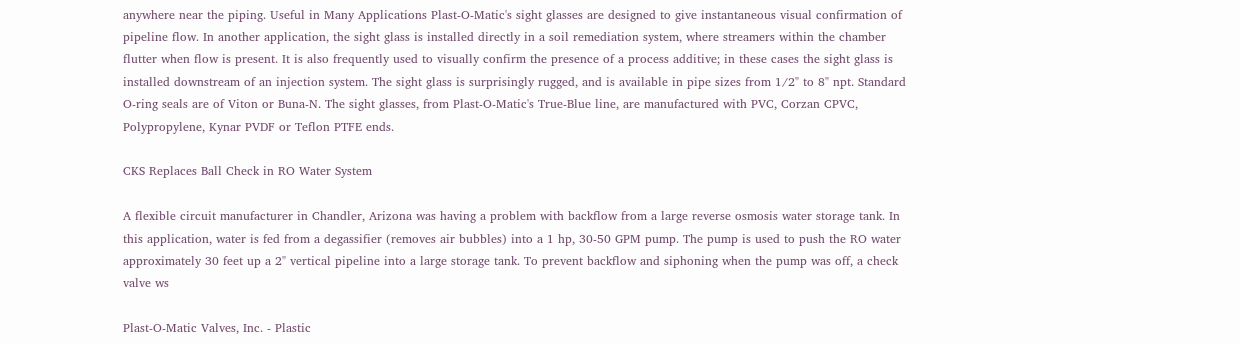anywhere near the piping. Useful in Many Applications Plast-O-Matic's sight glasses are designed to give instantaneous visual confirmation of pipeline flow. In another application, the sight glass is installed directly in a soil remediation system, where streamers within the chamber flutter when flow is present. It is also frequently used to visually confirm the presence of a process additive; in these cases the sight glass is installed downstream of an injection system. The sight glass is surprisingly rugged, and is available in pipe sizes from 1/2" to 8" npt. Standard O-ring seals are of Viton or Buna-N. The sight glasses, from Plast-O-Matic's True-Blue line, are manufactured with PVC, Corzan CPVC, Polypropylene, Kynar PVDF or Teflon PTFE ends.

CKS Replaces Ball Check in RO Water System

A flexible circuit manufacturer in Chandler, Arizona was having a problem with backflow from a large reverse osmosis water storage tank. In this application, water is fed from a degassifier (removes air bubbles) into a 1 hp, 30-50 GPM pump. The pump is used to push the RO water approximately 30 feet up a 2" vertical pipeline into a large storage tank. To prevent backflow and siphoning when the pump was off, a check valve ws

Plast-O-Matic Valves, Inc. - Plastic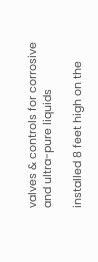valves & controls for corrosive and ultra-pure liquids

installed 8 feet high on the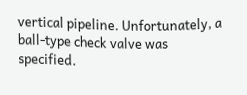vertical pipeline. Unfortunately, a ball-type check valve was specified.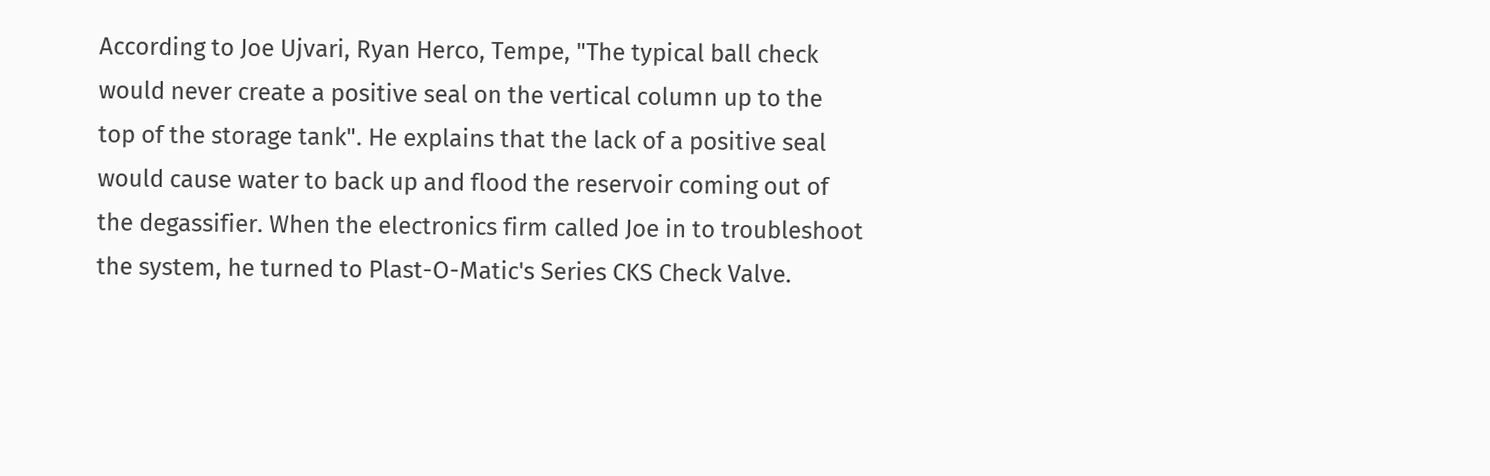According to Joe Ujvari, Ryan Herco, Tempe, "The typical ball check would never create a positive seal on the vertical column up to the top of the storage tank". He explains that the lack of a positive seal would cause water to back up and flood the reservoir coming out of the degassifier. When the electronics firm called Joe in to troubleshoot the system, he turned to Plast-O-Matic's Series CKS Check Valve.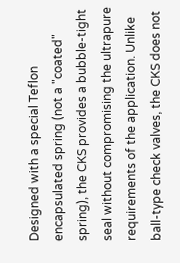Designed with a special Teflon encapsulated spring (not a "coated" spring), the CKS provides a bubble-tight seal without compromising the ultrapure requirements of the application. Unlike ball-type check valves, the CKS does not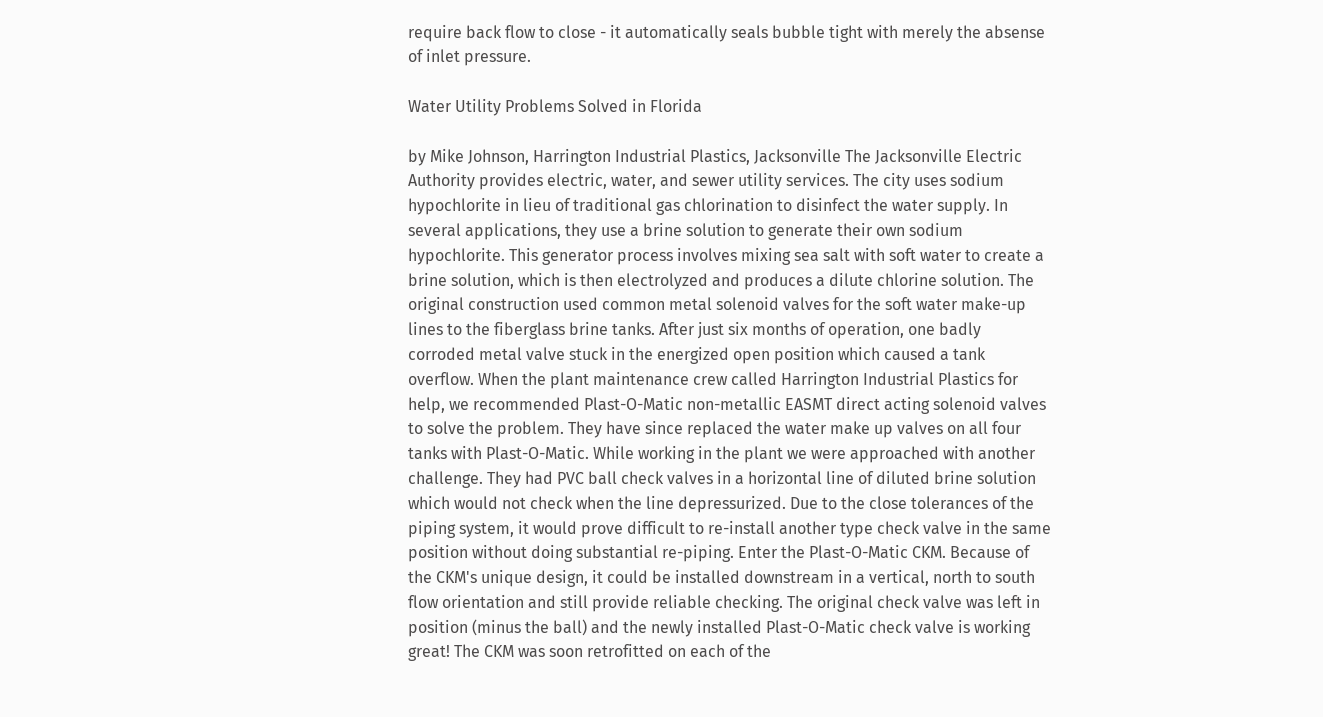require back flow to close - it automatically seals bubble tight with merely the absense of inlet pressure.

Water Utility Problems Solved in Florida

by Mike Johnson, Harrington Industrial Plastics, Jacksonville The Jacksonville Electric Authority provides electric, water, and sewer utility services. The city uses sodium hypochlorite in lieu of traditional gas chlorination to disinfect the water supply. In several applications, they use a brine solution to generate their own sodium hypochlorite. This generator process involves mixing sea salt with soft water to create a brine solution, which is then electrolyzed and produces a dilute chlorine solution. The original construction used common metal solenoid valves for the soft water make-up lines to the fiberglass brine tanks. After just six months of operation, one badly corroded metal valve stuck in the energized open position which caused a tank overflow. When the plant maintenance crew called Harrington Industrial Plastics for help, we recommended Plast-O-Matic non-metallic EASMT direct acting solenoid valves to solve the problem. They have since replaced the water make up valves on all four tanks with Plast-O-Matic. While working in the plant we were approached with another challenge. They had PVC ball check valves in a horizontal line of diluted brine solution which would not check when the line depressurized. Due to the close tolerances of the piping system, it would prove difficult to re-install another type check valve in the same position without doing substantial re-piping. Enter the Plast-O-Matic CKM. Because of the CKM's unique design, it could be installed downstream in a vertical, north to south flow orientation and still provide reliable checking. The original check valve was left in position (minus the ball) and the newly installed Plast-O-Matic check valve is working great! The CKM was soon retrofitted on each of the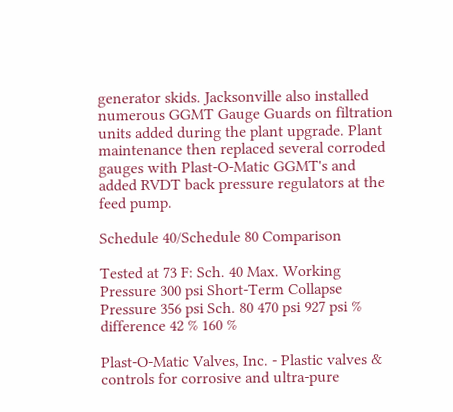generator skids. Jacksonville also installed numerous GGMT Gauge Guards on filtration units added during the plant upgrade. Plant maintenance then replaced several corroded gauges with Plast-O-Matic GGMT's and added RVDT back pressure regulators at the feed pump.

Schedule 40/Schedule 80 Comparison

Tested at 73 F: Sch. 40 Max. Working Pressure 300 psi Short-Term Collapse Pressure 356 psi Sch. 80 470 psi 927 psi % difference 42 % 160 %

Plast-O-Matic Valves, Inc. - Plastic valves & controls for corrosive and ultra-pure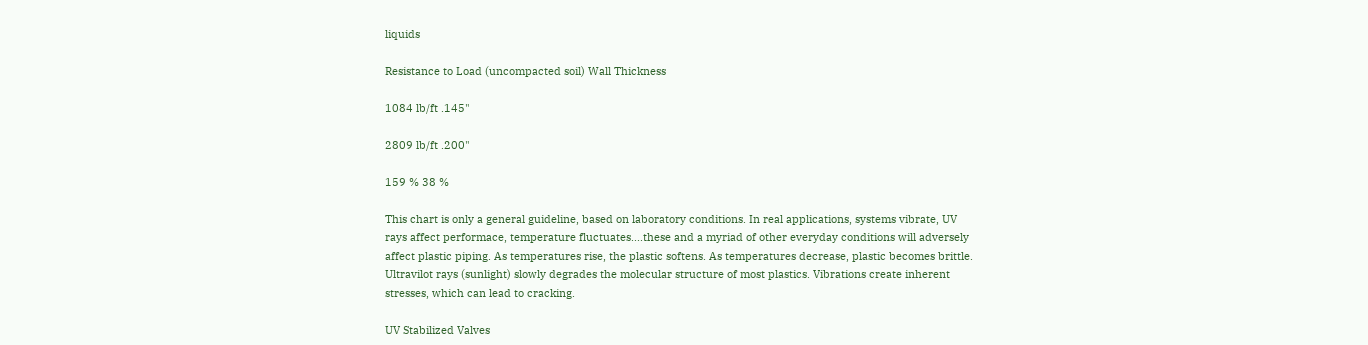liquids

Resistance to Load (uncompacted soil) Wall Thickness

1084 lb/ft .145"

2809 lb/ft .200"

159 % 38 %

This chart is only a general guideline, based on laboratory conditions. In real applications, systems vibrate, UV rays affect performace, temperature fluctuates....these and a myriad of other everyday conditions will adversely affect plastic piping. As temperatures rise, the plastic softens. As temperatures decrease, plastic becomes brittle. Ultravilot rays (sunlight) slowly degrades the molecular structure of most plastics. Vibrations create inherent stresses, which can lead to cracking.

UV Stabilized Valves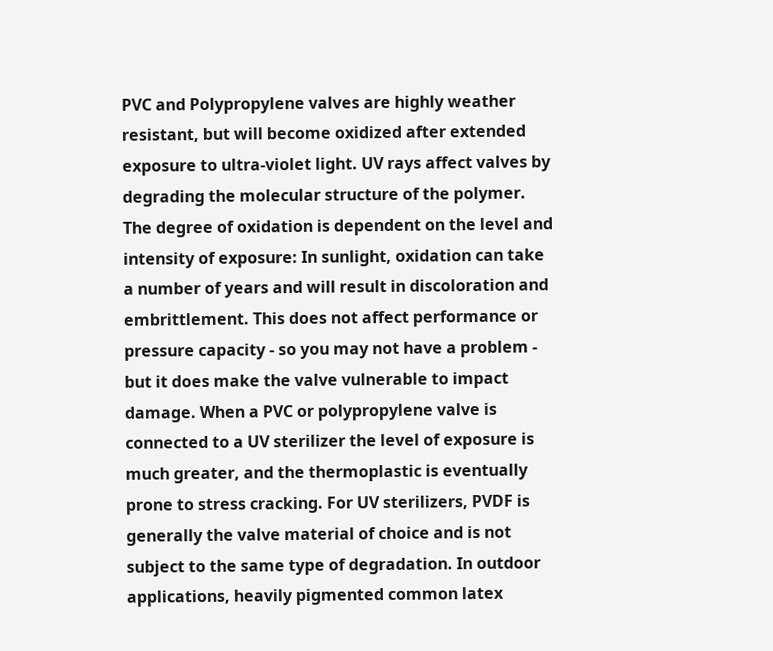PVC and Polypropylene valves are highly weather resistant, but will become oxidized after extended exposure to ultra-violet light. UV rays affect valves by degrading the molecular structure of the polymer. The degree of oxidation is dependent on the level and intensity of exposure: In sunlight, oxidation can take a number of years and will result in discoloration and embrittlement. This does not affect performance or pressure capacity - so you may not have a problem - but it does make the valve vulnerable to impact damage. When a PVC or polypropylene valve is connected to a UV sterilizer the level of exposure is much greater, and the thermoplastic is eventually prone to stress cracking. For UV sterilizers, PVDF is generally the valve material of choice and is not subject to the same type of degradation. In outdoor applications, heavily pigmented common latex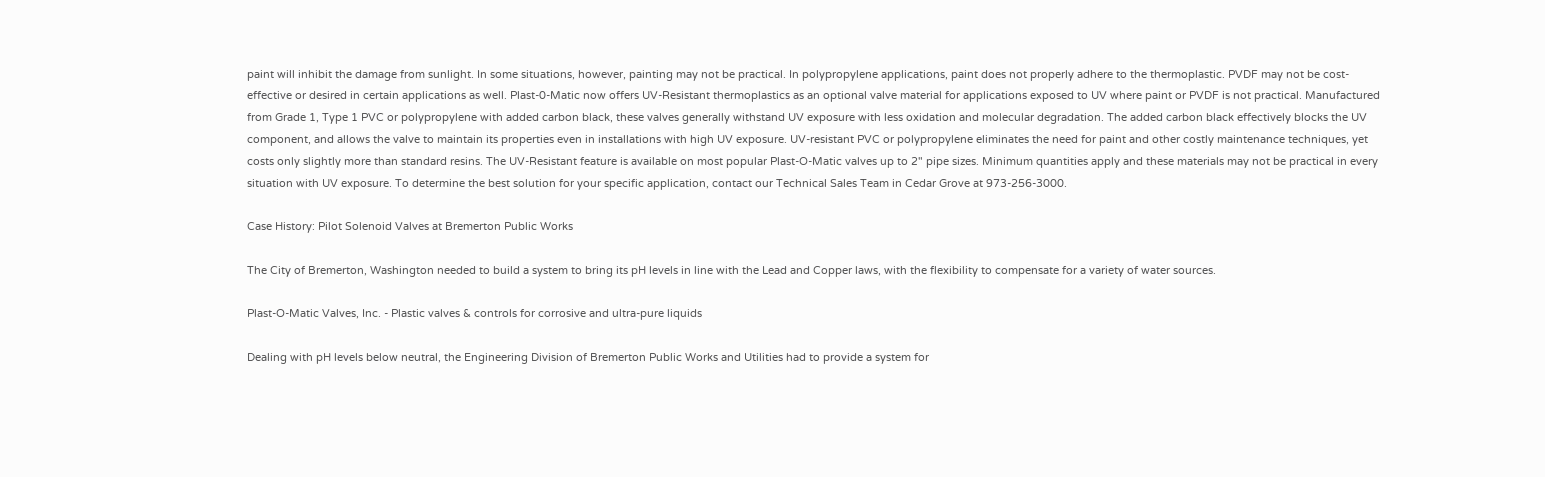paint will inhibit the damage from sunlight. In some situations, however, painting may not be practical. In polypropylene applications, paint does not properly adhere to the thermoplastic. PVDF may not be cost-effective or desired in certain applications as well. Plast-0-Matic now offers UV-Resistant thermoplastics as an optional valve material for applications exposed to UV where paint or PVDF is not practical. Manufactured from Grade 1, Type 1 PVC or polypropylene with added carbon black, these valves generally withstand UV exposure with less oxidation and molecular degradation. The added carbon black effectively blocks the UV component, and allows the valve to maintain its properties even in installations with high UV exposure. UV-resistant PVC or polypropylene eliminates the need for paint and other costly maintenance techniques, yet costs only slightly more than standard resins. The UV-Resistant feature is available on most popular Plast-O-Matic valves up to 2" pipe sizes. Minimum quantities apply and these materials may not be practical in every situation with UV exposure. To determine the best solution for your specific application, contact our Technical Sales Team in Cedar Grove at 973-256-3000.

Case History: Pilot Solenoid Valves at Bremerton Public Works

The City of Bremerton, Washington needed to build a system to bring its pH levels in line with the Lead and Copper laws, with the flexibility to compensate for a variety of water sources.

Plast-O-Matic Valves, Inc. - Plastic valves & controls for corrosive and ultra-pure liquids

Dealing with pH levels below neutral, the Engineering Division of Bremerton Public Works and Utilities had to provide a system for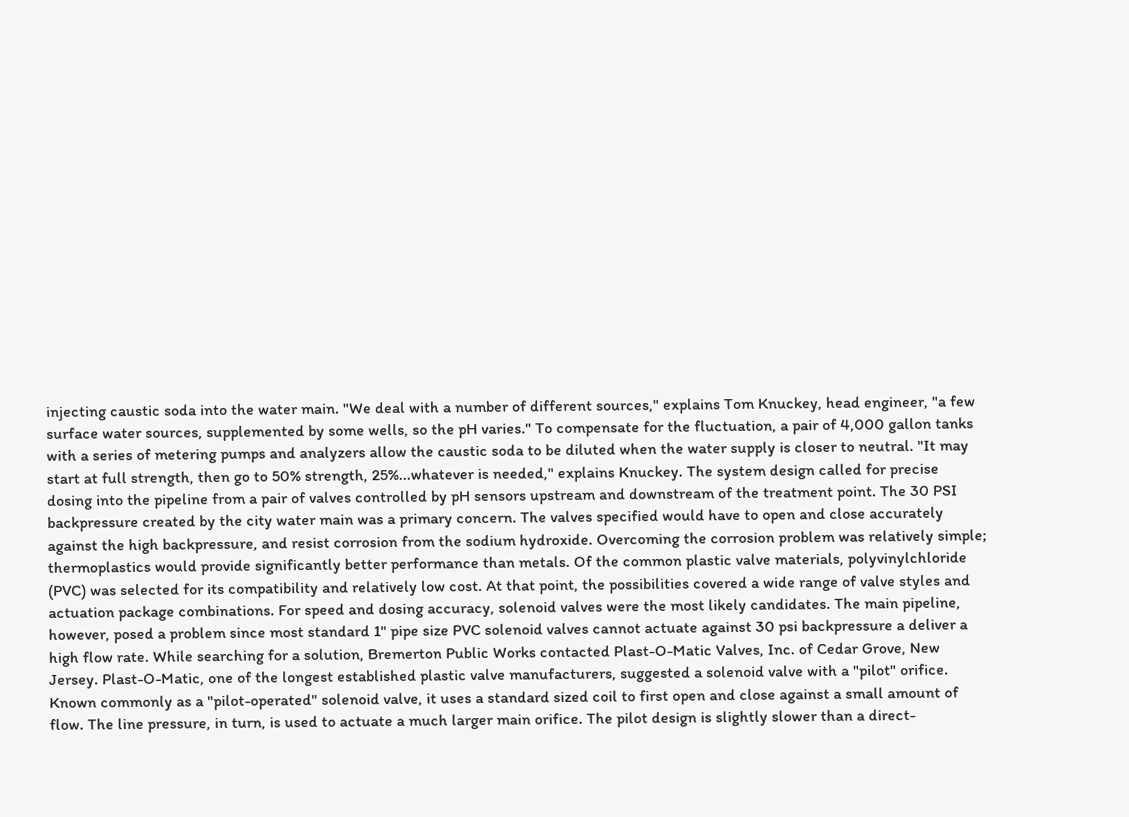injecting caustic soda into the water main. "We deal with a number of different sources," explains Tom Knuckey, head engineer, "a few surface water sources, supplemented by some wells, so the pH varies." To compensate for the fluctuation, a pair of 4,000 gallon tanks with a series of metering pumps and analyzers allow the caustic soda to be diluted when the water supply is closer to neutral. "It may start at full strength, then go to 50% strength, 25%...whatever is needed," explains Knuckey. The system design called for precise dosing into the pipeline from a pair of valves controlled by pH sensors upstream and downstream of the treatment point. The 30 PSI backpressure created by the city water main was a primary concern. The valves specified would have to open and close accurately against the high backpressure, and resist corrosion from the sodium hydroxide. Overcoming the corrosion problem was relatively simple; thermoplastics would provide significantly better performance than metals. Of the common plastic valve materials, polyvinylchloride (PVC) was selected for its compatibility and relatively low cost. At that point, the possibilities covered a wide range of valve styles and actuation package combinations. For speed and dosing accuracy, solenoid valves were the most likely candidates. The main pipeline, however, posed a problem since most standard 1" pipe size PVC solenoid valves cannot actuate against 30 psi backpressure a deliver a high flow rate. While searching for a solution, Bremerton Public Works contacted Plast-O-Matic Valves, Inc. of Cedar Grove, New Jersey. Plast-O-Matic, one of the longest established plastic valve manufacturers, suggested a solenoid valve with a "pilot" orifice. Known commonly as a "pilot-operated" solenoid valve, it uses a standard sized coil to first open and close against a small amount of flow. The line pressure, in turn, is used to actuate a much larger main orifice. The pilot design is slightly slower than a direct-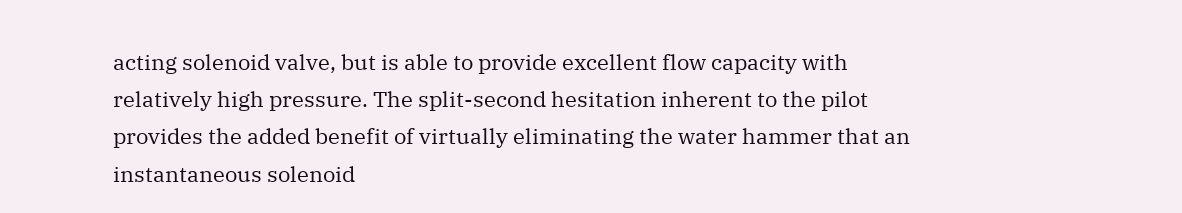acting solenoid valve, but is able to provide excellent flow capacity with relatively high pressure. The split-second hesitation inherent to the pilot provides the added benefit of virtually eliminating the water hammer that an instantaneous solenoid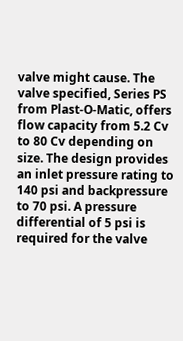valve might cause. The valve specified, Series PS from Plast-O-Matic, offers flow capacity from 5.2 Cv to 80 Cv depending on size. The design provides an inlet pressure rating to 140 psi and backpressure to 70 psi. A pressure differential of 5 psi is required for the valve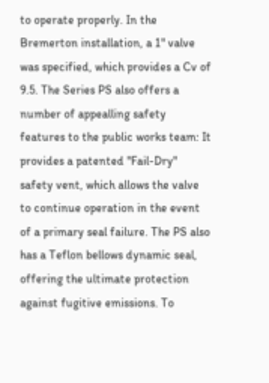to operate properly. In the Bremerton installation, a 1" valve was specified, which provides a Cv of 9.5. The Series PS also offers a number of appealling safety features to the public works team: It provides a patented "Fail-Dry" safety vent, which allows the valve to continue operation in the event of a primary seal failure. The PS also has a Teflon bellows dynamic seal, offering the ultimate protection against fugitive emissions. To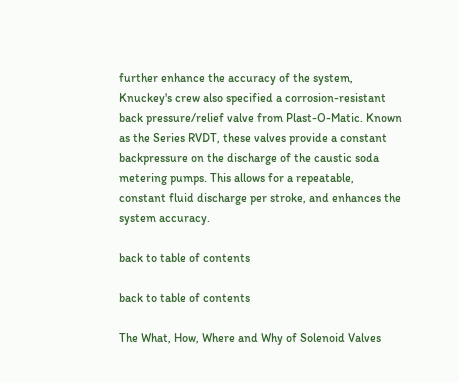further enhance the accuracy of the system, Knuckey's crew also specified a corrosion-resistant back pressure/relief valve from Plast-O-Matic. Known as the Series RVDT, these valves provide a constant backpressure on the discharge of the caustic soda metering pumps. This allows for a repeatable, constant fluid discharge per stroke, and enhances the system accuracy.

back to table of contents

back to table of contents

The What, How, Where and Why of Solenoid Valves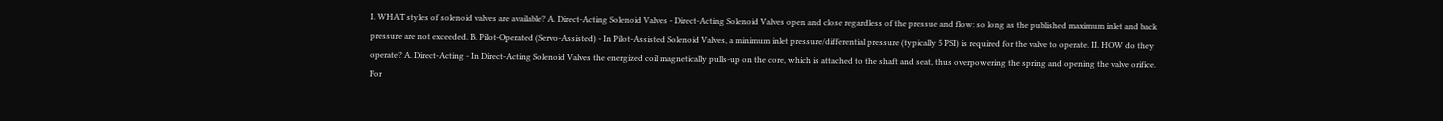I. WHAT styles of solenoid valves are available? A. Direct-Acting Solenoid Valves - Direct-Acting Solenoid Valves open and close regardless of the pressue and flow: so long as the published maximum inlet and back pressure are not exceeded. B. Pilot-Operated (Servo-Assisted) - In Pilot-Assisted Solenoid Valves, a minimum inlet pressure/differential pressure (typically 5 PSI) is required for the valve to operate. II. HOW do they operate? A. Direct-Acting - In Direct-Acting Solenoid Valves the energized coil magnetically pulls-up on the core, which is attached to the shaft and seat, thus overpowering the spring and opening the valve orifice. For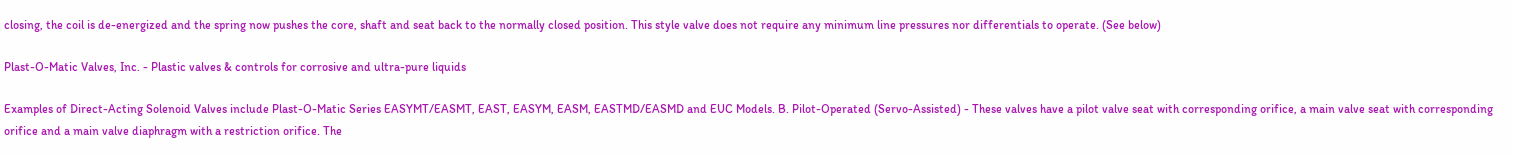closing, the coil is de-energized and the spring now pushes the core, shaft and seat back to the normally closed position. This style valve does not require any minimum line pressures nor differentials to operate. (See below)

Plast-O-Matic Valves, Inc. - Plastic valves & controls for corrosive and ultra-pure liquids

Examples of Direct-Acting Solenoid Valves include Plast-O-Matic Series EASYMT/EASMT, EAST, EASYM, EASM, EASTMD/EASMD and EUC Models. B. Pilot-Operated (Servo-Assisted) - These valves have a pilot valve seat with corresponding orifice, a main valve seat with corresponding orifice and a main valve diaphragm with a restriction orifice. The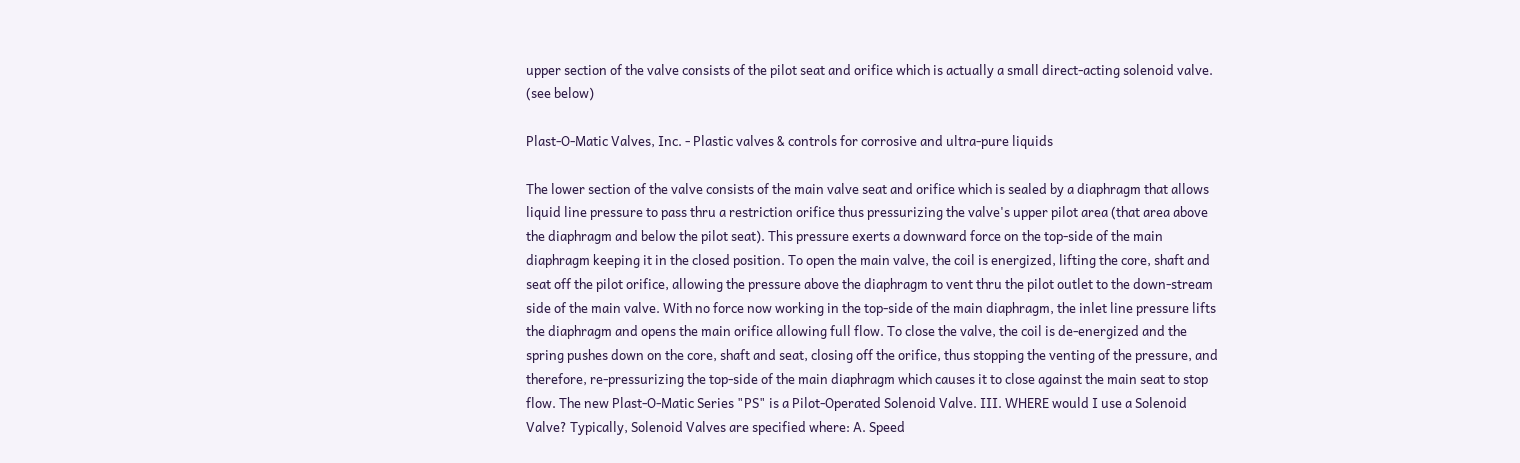upper section of the valve consists of the pilot seat and orifice which is actually a small direct-acting solenoid valve. (see below)

Plast-O-Matic Valves, Inc. - Plastic valves & controls for corrosive and ultra-pure liquids

The lower section of the valve consists of the main valve seat and orifice which is sealed by a diaphragm that allows liquid line pressure to pass thru a restriction orifice thus pressurizing the valve's upper pilot area (that area above the diaphragm and below the pilot seat). This pressure exerts a downward force on the top-side of the main diaphragm keeping it in the closed position. To open the main valve, the coil is energized, lifting the core, shaft and seat off the pilot orifice, allowing the pressure above the diaphragm to vent thru the pilot outlet to the down-stream side of the main valve. With no force now working in the top-side of the main diaphragm, the inlet line pressure lifts the diaphragm and opens the main orifice allowing full flow. To close the valve, the coil is de-energized and the spring pushes down on the core, shaft and seat, closing off the orifice, thus stopping the venting of the pressure, and therefore, re-pressurizing the top-side of the main diaphragm which causes it to close against the main seat to stop flow. The new Plast-O-Matic Series "PS" is a Pilot-Operated Solenoid Valve. III. WHERE would I use a Solenoid Valve? Typically, Solenoid Valves are specified where: A. Speed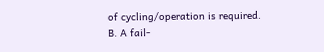of cycling/operation is required. B. A fail-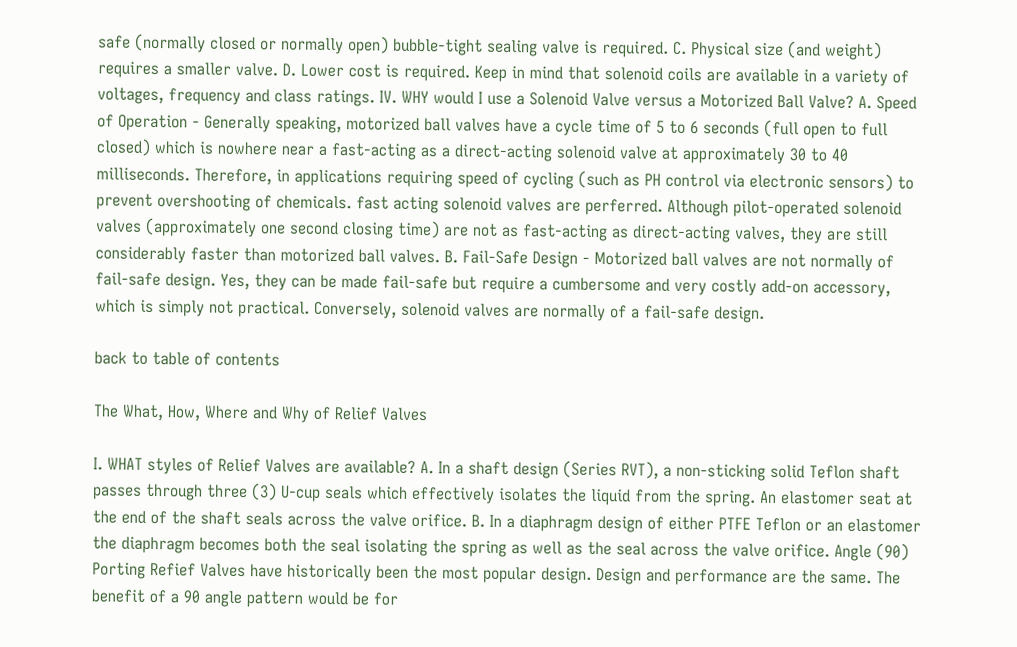safe (normally closed or normally open) bubble-tight sealing valve is required. C. Physical size (and weight) requires a smaller valve. D. Lower cost is required. Keep in mind that solenoid coils are available in a variety of voltages, frequency and class ratings. IV. WHY would I use a Solenoid Valve versus a Motorized Ball Valve? A. Speed of Operation - Generally speaking, motorized ball valves have a cycle time of 5 to 6 seconds (full open to full closed) which is nowhere near a fast-acting as a direct-acting solenoid valve at approximately 30 to 40 milliseconds. Therefore, in applications requiring speed of cycling (such as PH control via electronic sensors) to prevent overshooting of chemicals. fast acting solenoid valves are perferred. Although pilot-operated solenoid valves (approximately one second closing time) are not as fast-acting as direct-acting valves, they are still considerably faster than motorized ball valves. B. Fail-Safe Design - Motorized ball valves are not normally of fail-safe design. Yes, they can be made fail-safe but require a cumbersome and very costly add-on accessory, which is simply not practical. Conversely, solenoid valves are normally of a fail-safe design.

back to table of contents

The What, How, Where and Why of Relief Valves

I. WHAT styles of Relief Valves are available? A. In a shaft design (Series RVT), a non-sticking solid Teflon shaft passes through three (3) U-cup seals which effectively isolates the liquid from the spring. An elastomer seat at the end of the shaft seals across the valve orifice. B. In a diaphragm design of either PTFE Teflon or an elastomer the diaphragm becomes both the seal isolating the spring as well as the seal across the valve orifice. Angle (90) Porting Refief Valves have historically been the most popular design. Design and performance are the same. The benefit of a 90 angle pattern would be for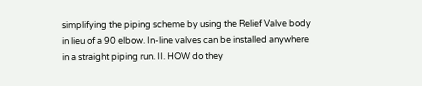simplifying the piping scheme by using the Relief Valve body in lieu of a 90 elbow. In-line valves can be installed anywhere in a straight piping run. II. HOW do they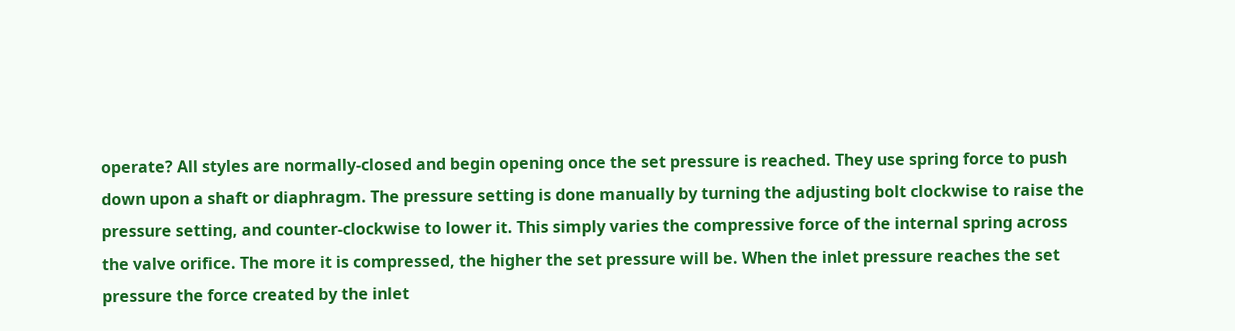operate? All styles are normally-closed and begin opening once the set pressure is reached. They use spring force to push down upon a shaft or diaphragm. The pressure setting is done manually by turning the adjusting bolt clockwise to raise the pressure setting, and counter-clockwise to lower it. This simply varies the compressive force of the internal spring across the valve orifice. The more it is compressed, the higher the set pressure will be. When the inlet pressure reaches the set pressure the force created by the inlet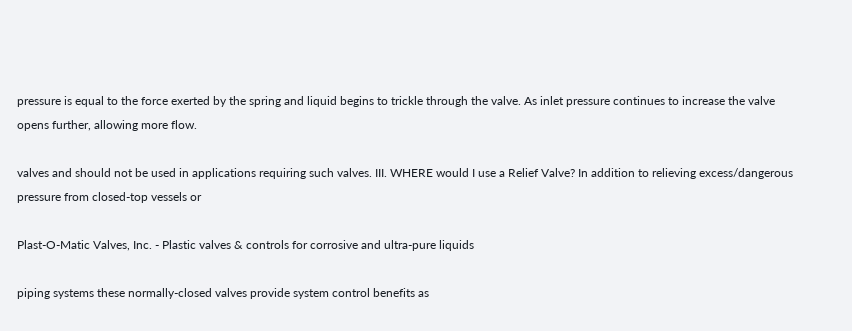pressure is equal to the force exerted by the spring and liquid begins to trickle through the valve. As inlet pressure continues to increase the valve opens further, allowing more flow.

valves and should not be used in applications requiring such valves. III. WHERE would I use a Relief Valve? In addition to relieving excess/dangerous pressure from closed-top vessels or

Plast-O-Matic Valves, Inc. - Plastic valves & controls for corrosive and ultra-pure liquids

piping systems these normally-closed valves provide system control benefits as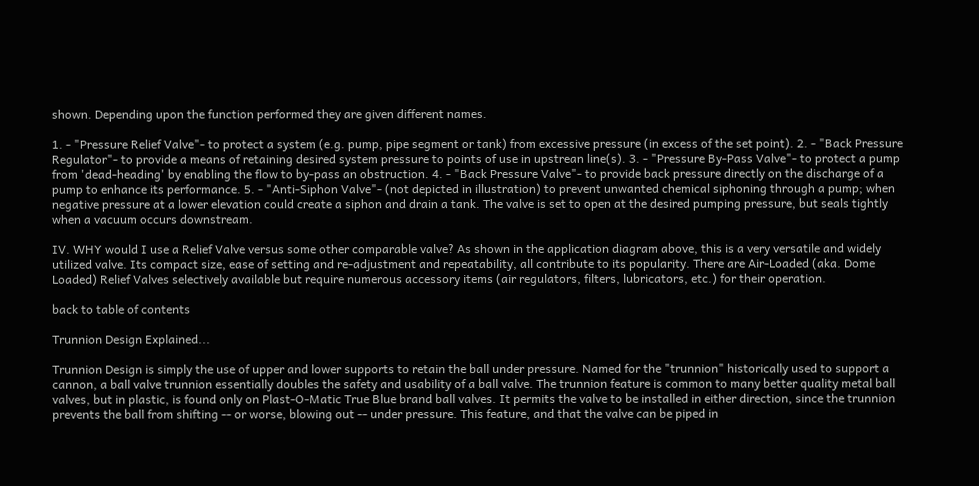shown. Depending upon the function performed they are given different names.

1. - "Pressure Relief Valve"- to protect a system (e.g. pump, pipe segment or tank) from excessive pressure (in excess of the set point). 2. - "Back Pressure Regulator"- to provide a means of retaining desired system pressure to points of use in upstrean line(s). 3. - "Pressure By-Pass Valve"- to protect a pump from 'dead-heading' by enabling the flow to by-pass an obstruction. 4. - "Back Pressure Valve"- to provide back pressure directly on the discharge of a pump to enhance its performance. 5. - "Anti-Siphon Valve"- (not depicted in illustration) to prevent unwanted chemical siphoning through a pump; when negative pressure at a lower elevation could create a siphon and drain a tank. The valve is set to open at the desired pumping pressure, but seals tightly when a vacuum occurs downstream.

IV. WHY would I use a Relief Valve versus some other comparable valve? As shown in the application diagram above, this is a very versatile and widely utilized valve. Its compact size, ease of setting and re-adjustment and repeatability, all contribute to its popularity. There are Air-Loaded (aka. Dome Loaded) Relief Valves selectively available but require numerous accessory items (air regulators, filters, lubricators, etc.) for their operation.

back to table of contents

Trunnion Design Explained...

Trunnion Design is simply the use of upper and lower supports to retain the ball under pressure. Named for the "trunnion" historically used to support a cannon, a ball valve trunnion essentially doubles the safety and usability of a ball valve. The trunnion feature is common to many better quality metal ball valves, but in plastic, is found only on Plast-O-Matic True Blue brand ball valves. It permits the valve to be installed in either direction, since the trunnion prevents the ball from shifting -- or worse, blowing out -- under pressure. This feature, and that the valve can be piped in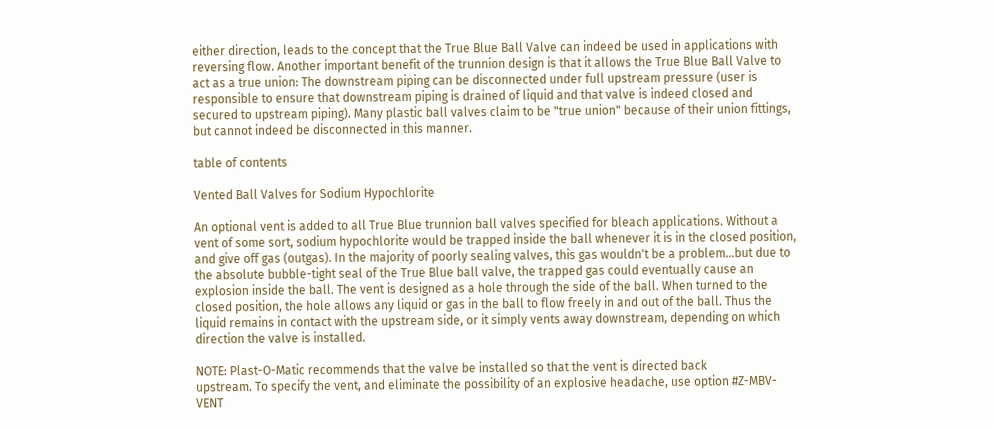either direction, leads to the concept that the True Blue Ball Valve can indeed be used in applications with reversing flow. Another important benefit of the trunnion design is that it allows the True Blue Ball Valve to act as a true union: The downstream piping can be disconnected under full upstream pressure (user is responsible to ensure that downstream piping is drained of liquid and that valve is indeed closed and secured to upstream piping). Many plastic ball valves claim to be "true union" because of their union fittings, but cannot indeed be disconnected in this manner.

table of contents

Vented Ball Valves for Sodium Hypochlorite

An optional vent is added to all True Blue trunnion ball valves specified for bleach applications. Without a vent of some sort, sodium hypochlorite would be trapped inside the ball whenever it is in the closed position, and give off gas (outgas). In the majority of poorly sealing valves, this gas wouldn't be a problem...but due to the absolute bubble-tight seal of the True Blue ball valve, the trapped gas could eventually cause an explosion inside the ball. The vent is designed as a hole through the side of the ball. When turned to the closed position, the hole allows any liquid or gas in the ball to flow freely in and out of the ball. Thus the liquid remains in contact with the upstream side, or it simply vents away downstream, depending on which direction the valve is installed.

NOTE: Plast-O-Matic recommends that the valve be installed so that the vent is directed back
upstream. To specify the vent, and eliminate the possibility of an explosive headache, use option #Z-MBV-VENT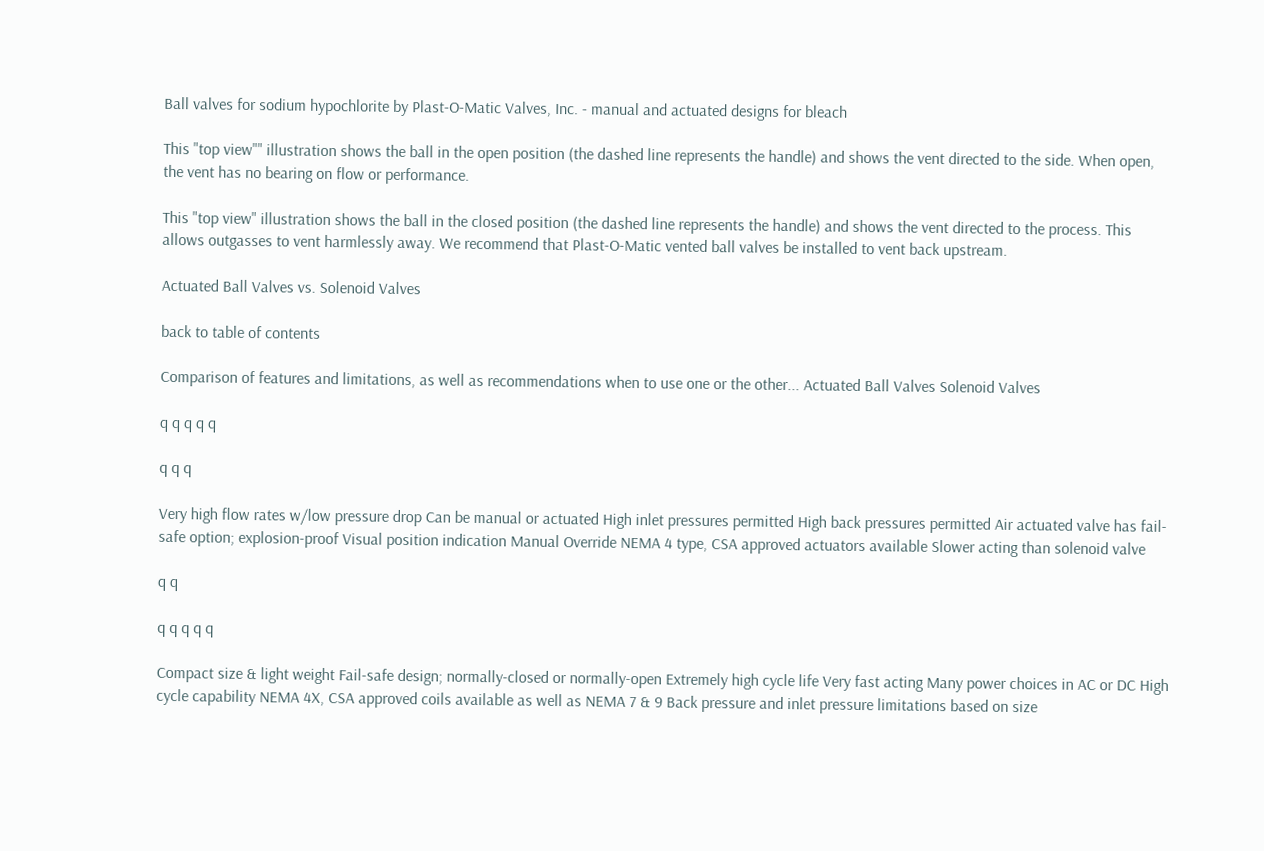Ball valves for sodium hypochlorite by Plast-O-Matic Valves, Inc. - manual and actuated designs for bleach

This "top view"" illustration shows the ball in the open position (the dashed line represents the handle) and shows the vent directed to the side. When open, the vent has no bearing on flow or performance.

This "top view" illustration shows the ball in the closed position (the dashed line represents the handle) and shows the vent directed to the process. This allows outgasses to vent harmlessly away. We recommend that Plast-O-Matic vented ball valves be installed to vent back upstream.

Actuated Ball Valves vs. Solenoid Valves

back to table of contents

Comparison of features and limitations, as well as recommendations when to use one or the other... Actuated Ball Valves Solenoid Valves

q q q q q

q q q

Very high flow rates w/low pressure drop Can be manual or actuated High inlet pressures permitted High back pressures permitted Air actuated valve has fail-safe option; explosion-proof Visual position indication Manual Override NEMA 4 type, CSA approved actuators available Slower acting than solenoid valve

q q

q q q q q

Compact size & light weight Fail-safe design; normally-closed or normally-open Extremely high cycle life Very fast acting Many power choices in AC or DC High cycle capability NEMA 4X, CSA approved coils available as well as NEMA 7 & 9 Back pressure and inlet pressure limitations based on size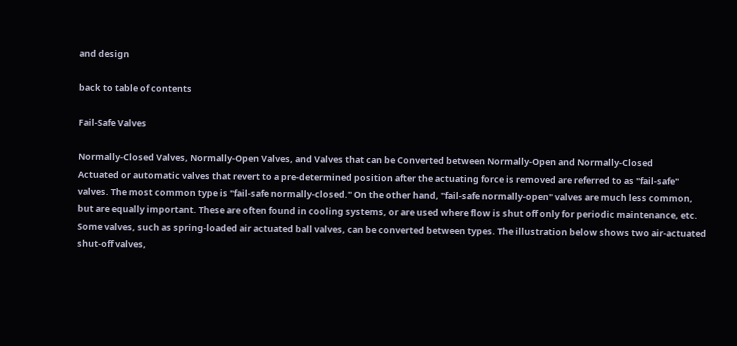and design

back to table of contents

Fail-Safe Valves

Normally-Closed Valves, Normally-Open Valves, and Valves that can be Converted between Normally-Open and Normally-Closed
Actuated or automatic valves that revert to a pre-determined position after the actuating force is removed are referred to as "fail-safe" valves. The most common type is "fail-safe normally-closed." On the other hand, "fail-safe normally-open" valves are much less common, but are equally important. These are often found in cooling systems, or are used where flow is shut off only for periodic maintenance, etc. Some valves, such as spring-loaded air actuated ball valves, can be converted between types. The illustration below shows two air-actuated shut-off valves,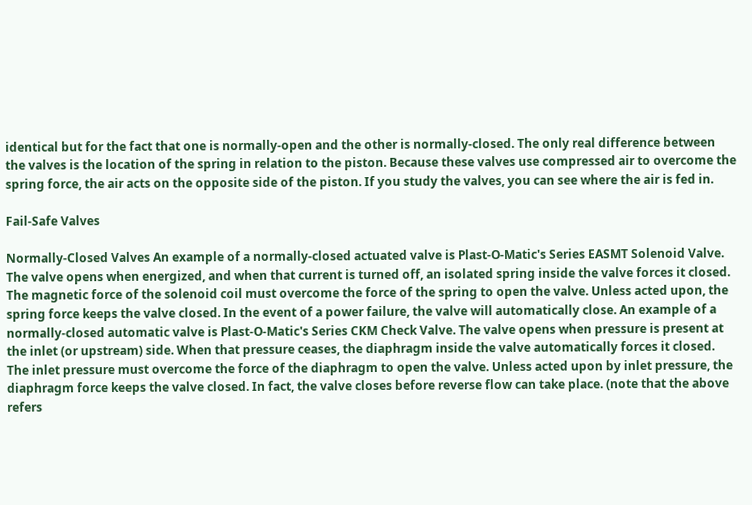identical but for the fact that one is normally-open and the other is normally-closed. The only real difference between the valves is the location of the spring in relation to the piston. Because these valves use compressed air to overcome the spring force, the air acts on the opposite side of the piston. If you study the valves, you can see where the air is fed in.

Fail-Safe Valves

Normally-Closed Valves An example of a normally-closed actuated valve is Plast-O-Matic's Series EASMT Solenoid Valve. The valve opens when energized, and when that current is turned off, an isolated spring inside the valve forces it closed. The magnetic force of the solenoid coil must overcome the force of the spring to open the valve. Unless acted upon, the spring force keeps the valve closed. In the event of a power failure, the valve will automatically close. An example of a normally-closed automatic valve is Plast-O-Matic's Series CKM Check Valve. The valve opens when pressure is present at the inlet (or upstream) side. When that pressure ceases, the diaphragm inside the valve automatically forces it closed. The inlet pressure must overcome the force of the diaphragm to open the valve. Unless acted upon by inlet pressure, the diaphragm force keeps the valve closed. In fact, the valve closes before reverse flow can take place. (note that the above refers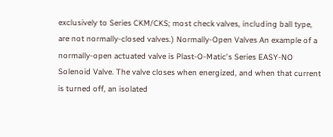exclusively to Series CKM/CKS; most check valves, including ball type, are not normally-closed valves.) Normally-Open Valves An example of a normally-open actuated valve is Plast-O-Matic's Series EASY-NO Solenoid Valve. The valve closes when energized, and when that current is turned off, an isolated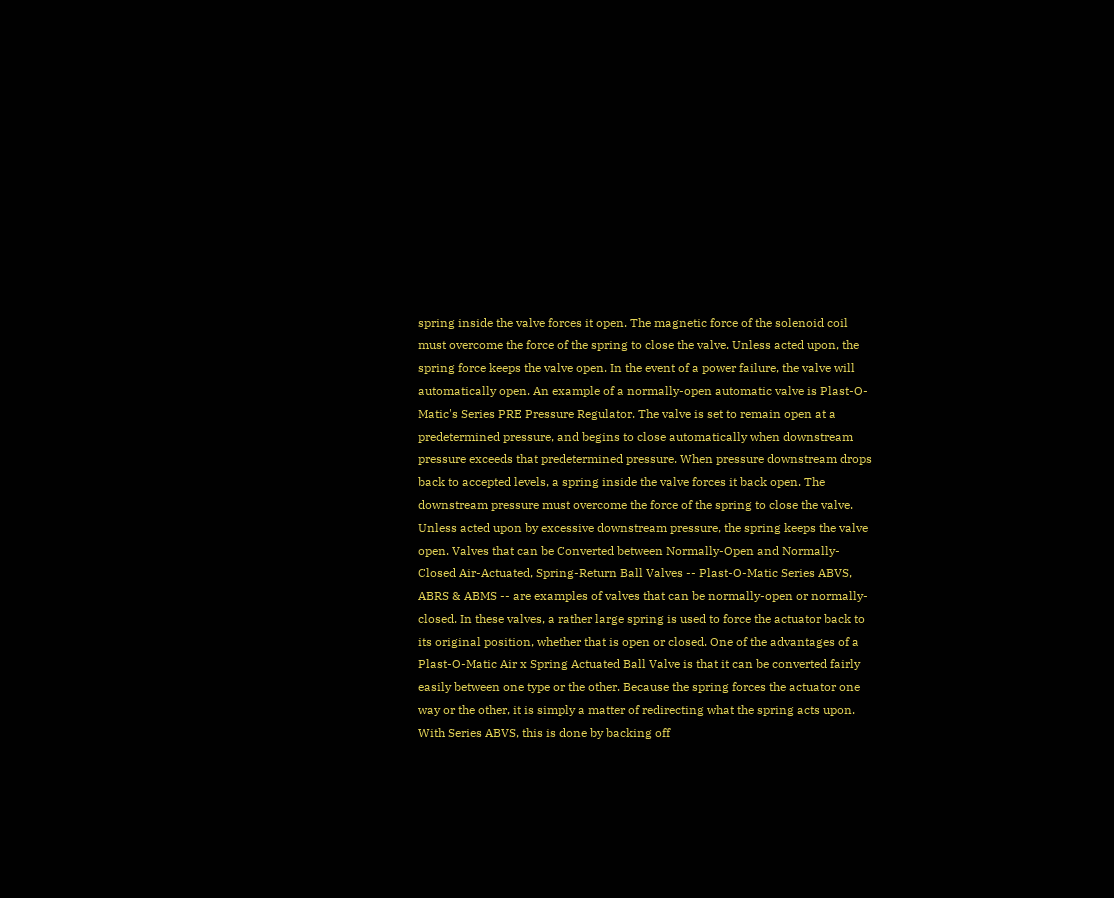spring inside the valve forces it open. The magnetic force of the solenoid coil must overcome the force of the spring to close the valve. Unless acted upon, the spring force keeps the valve open. In the event of a power failure, the valve will automatically open. An example of a normally-open automatic valve is Plast-O-Matic's Series PRE Pressure Regulator. The valve is set to remain open at a predetermined pressure, and begins to close automatically when downstream pressure exceeds that predetermined pressure. When pressure downstream drops back to accepted levels, a spring inside the valve forces it back open. The downstream pressure must overcome the force of the spring to close the valve. Unless acted upon by excessive downstream pressure, the spring keeps the valve open. Valves that can be Converted between Normally-Open and Normally-Closed Air-Actuated, Spring-Return Ball Valves -- Plast-O-Matic Series ABVS, ABRS & ABMS -- are examples of valves that can be normally-open or normally-closed. In these valves, a rather large spring is used to force the actuator back to its original position, whether that is open or closed. One of the advantages of a Plast-O-Matic Air x Spring Actuated Ball Valve is that it can be converted fairly easily between one type or the other. Because the spring forces the actuator one way or the other, it is simply a matter of redirecting what the spring acts upon. With Series ABVS, this is done by backing off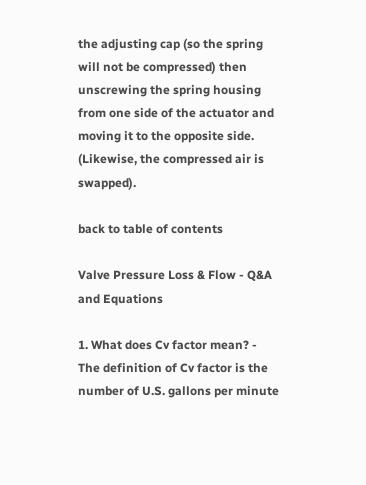the adjusting cap (so the spring will not be compressed) then unscrewing the spring housing from one side of the actuator and moving it to the opposite side. (Likewise, the compressed air is swapped).

back to table of contents

Valve Pressure Loss & Flow - Q&A and Equations

1. What does Cv factor mean? - The definition of Cv factor is the number of U.S. gallons per minute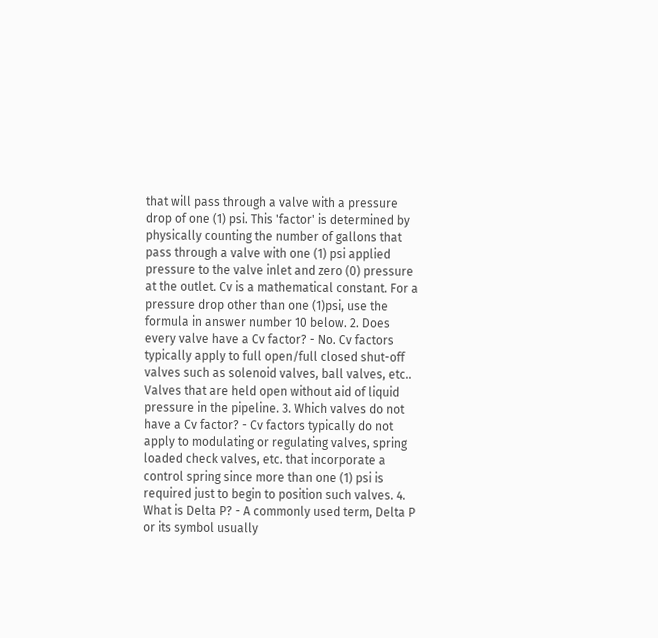that will pass through a valve with a pressure drop of one (1) psi. This 'factor' is determined by physically counting the number of gallons that pass through a valve with one (1) psi applied pressure to the valve inlet and zero (0) pressure at the outlet. Cv is a mathematical constant. For a pressure drop other than one (1)psi, use the formula in answer number 10 below. 2. Does every valve have a Cv factor? - No. Cv factors typically apply to full open/full closed shut-off valves such as solenoid valves, ball valves, etc.. Valves that are held open without aid of liquid pressure in the pipeline. 3. Which valves do not have a Cv factor? - Cv factors typically do not apply to modulating or regulating valves, spring loaded check valves, etc. that incorporate a control spring since more than one (1) psi is required just to begin to position such valves. 4. What is Delta P? - A commonly used term, Delta P or its symbol usually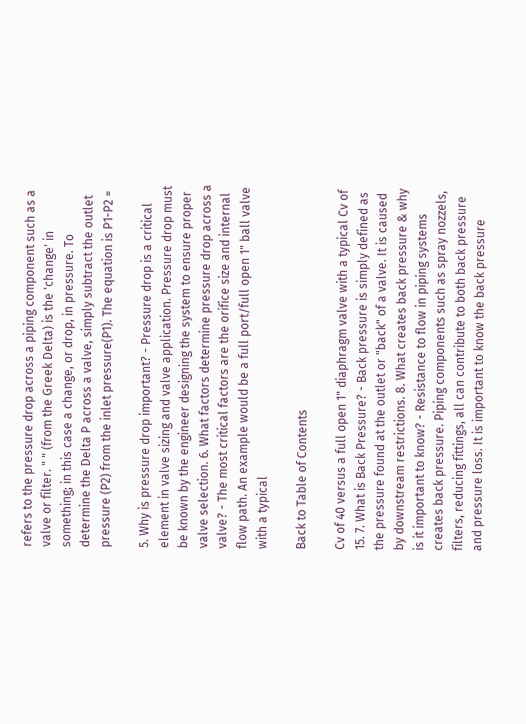refers to the pressure drop across a piping component such as a valve or filter. " " (from the Greek Delta) is the 'change' in something; in this case a change, or drop, in pressure. To determine the Delta P across a valve, simply subtract the outlet pressure (P2) from the inlet pressure(P1). The equation is P1-P2 =

5. Why is pressure drop important? - Pressure drop is a critical element in valve sizing and valve application. Pressure drop must be known by the engineer designing the system to ensure proper valve selection. 6. What factors determine pressure drop across a valve? - The most critical factors are the orifice size and internal flow path. An example would be a full port/full open 1" ball valve with a typical

Back to Table of Contents

Cv of 40 versus a full open 1" diaphragm valve with a typical Cv of 15. 7. What is Back Pressure? - Back pressure is simply defined as the pressure found at the outlet or "back" of a valve. It is caused by downstream restrictions. 8. What creates back pressure & why is it important to know? - Resistance to flow in piping systems creates back pressure. Piping components such as spray nozzels, filters, reducing fittings, all can contribute to both back pressure and pressure loss. It is important to know the back pressure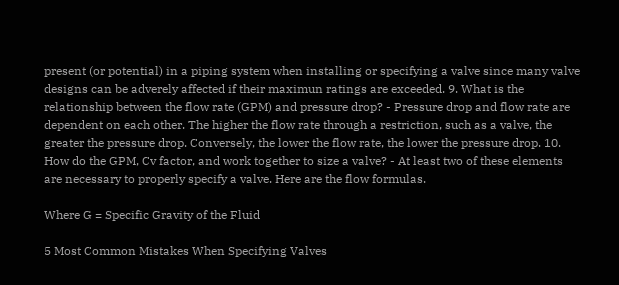present (or potential) in a piping system when installing or specifying a valve since many valve designs can be adverely affected if their maximun ratings are exceeded. 9. What is the relationship between the flow rate (GPM) and pressure drop? - Pressure drop and flow rate are dependent on each other. The higher the flow rate through a restriction, such as a valve, the greater the pressure drop. Conversely, the lower the flow rate, the lower the pressure drop. 10. How do the GPM, Cv factor, and work together to size a valve? - At least two of these elements are necessary to properly specify a valve. Here are the flow formulas.

Where G = Specific Gravity of the Fluid

5 Most Common Mistakes When Specifying Valves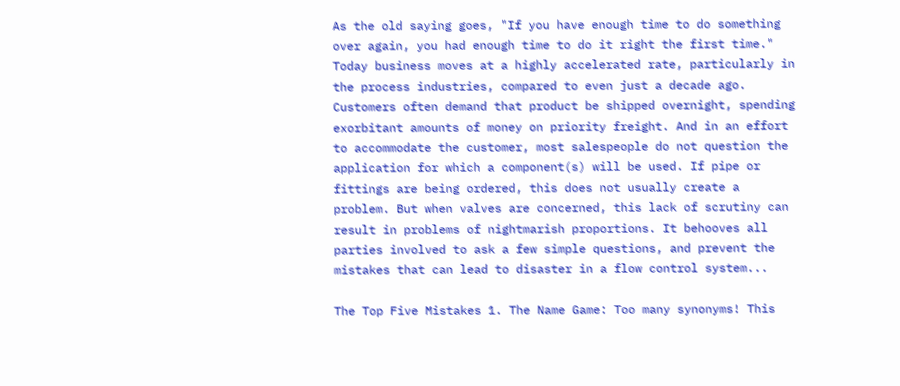As the old saying goes, "If you have enough time to do something over again, you had enough time to do it right the first time." Today business moves at a highly accelerated rate, particularly in the process industries, compared to even just a decade ago. Customers often demand that product be shipped overnight, spending exorbitant amounts of money on priority freight. And in an effort to accommodate the customer, most salespeople do not question the application for which a component(s) will be used. If pipe or fittings are being ordered, this does not usually create a problem. But when valves are concerned, this lack of scrutiny can result in problems of nightmarish proportions. It behooves all parties involved to ask a few simple questions, and prevent the mistakes that can lead to disaster in a flow control system...

The Top Five Mistakes 1. The Name Game: Too many synonyms! This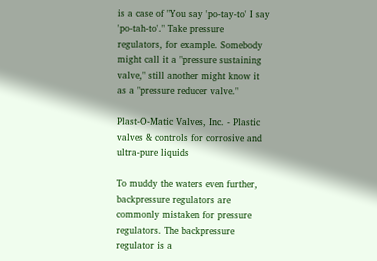is a case of "You say 'po-tay-to' I say 'po-tah-to'." Take pressure regulators, for example. Somebody might call it a "pressure sustaining valve," still another might know it as a "pressure reducer valve."

Plast-O-Matic Valves, Inc. - Plastic valves & controls for corrosive and ultra-pure liquids

To muddy the waters even further, backpressure regulators are commonly mistaken for pressure regulators. The backpressure regulator is a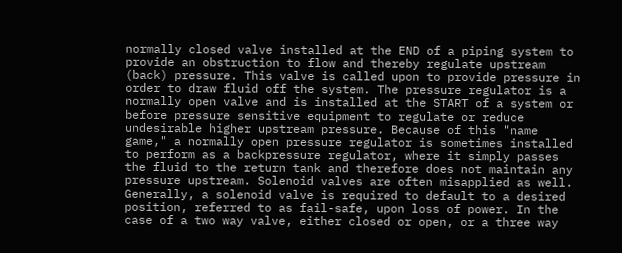normally closed valve installed at the END of a piping system to provide an obstruction to flow and thereby regulate upstream (back) pressure. This valve is called upon to provide pressure in order to draw fluid off the system. The pressure regulator is a normally open valve and is installed at the START of a system or before pressure sensitive equipment to regulate or reduce undesirable higher upstream pressure. Because of this "name game," a normally open pressure regulator is sometimes installed to perform as a backpressure regulator, where it simply passes the fluid to the return tank and therefore does not maintain any pressure upstream. Solenoid valves are often misapplied as well. Generally, a solenoid valve is required to default to a desired position, referred to as fail-safe, upon loss of power. In the case of a two way valve, either closed or open, or a three way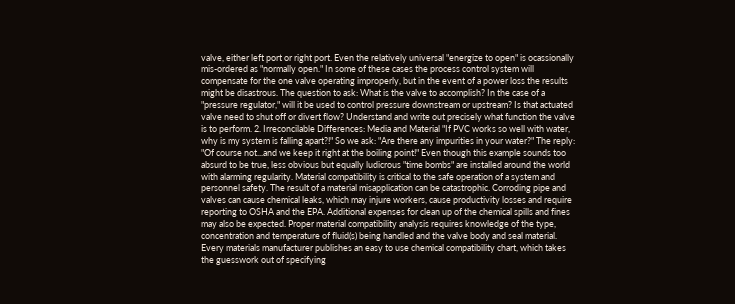valve, either left port or right port. Even the relatively universal "energize to open" is ocassionally mis-ordered as "normally open." In some of these cases the process control system will compensate for the one valve operating improperly, but in the event of a power loss the results might be disastrous. The question to ask: What is the valve to accomplish? In the case of a "pressure regulator," will it be used to control pressure downstream or upstream? Is that actuated valve need to shut off or divert flow? Understand and write out precisely what function the valve is to perform. 2. Irreconcilable Differences: Media and Material "If PVC works so well with water, why is my system is falling apart?!" So we ask: "Are there any impurities in your water?" The reply: "Of course not...and we keep it right at the boiling point!" Even though this example sounds too absurd to be true, less obvious but equally ludicrous "time bombs" are installed around the world with alarming regularity. Material compatibility is critical to the safe operation of a system and personnel safety. The result of a material misapplication can be catastrophic. Corroding pipe and valves can cause chemical leaks, which may injure workers, cause productivity losses and require reporting to OSHA and the EPA. Additional expenses for clean up of the chemical spills and fines may also be expected. Proper material compatibility analysis requires knowledge of the type, concentration and temperature of fluid(s) being handled and the valve body and seal material. Every materials manufacturer publishes an easy to use chemical compatibility chart, which takes the guesswork out of specifying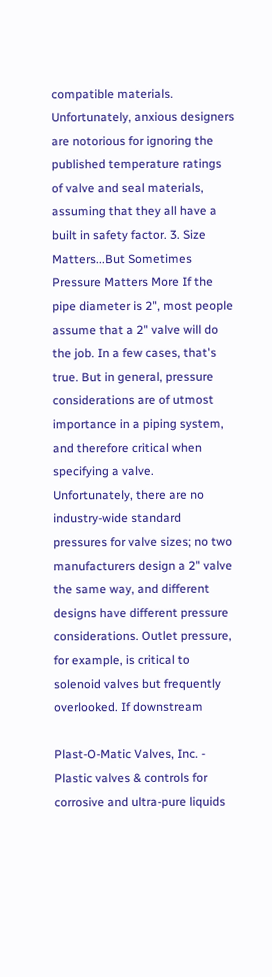compatible materials. Unfortunately, anxious designers are notorious for ignoring the published temperature ratings of valve and seal materials, assuming that they all have a built in safety factor. 3. Size Matters...But Sometimes Pressure Matters More If the pipe diameter is 2", most people assume that a 2" valve will do the job. In a few cases, that's true. But in general, pressure considerations are of utmost importance in a piping system, and therefore critical when specifying a valve. Unfortunately, there are no industry-wide standard pressures for valve sizes; no two manufacturers design a 2" valve the same way, and different designs have different pressure considerations. Outlet pressure, for example, is critical to solenoid valves but frequently overlooked. If downstream

Plast-O-Matic Valves, Inc. - Plastic valves & controls for corrosive and ultra-pure liquids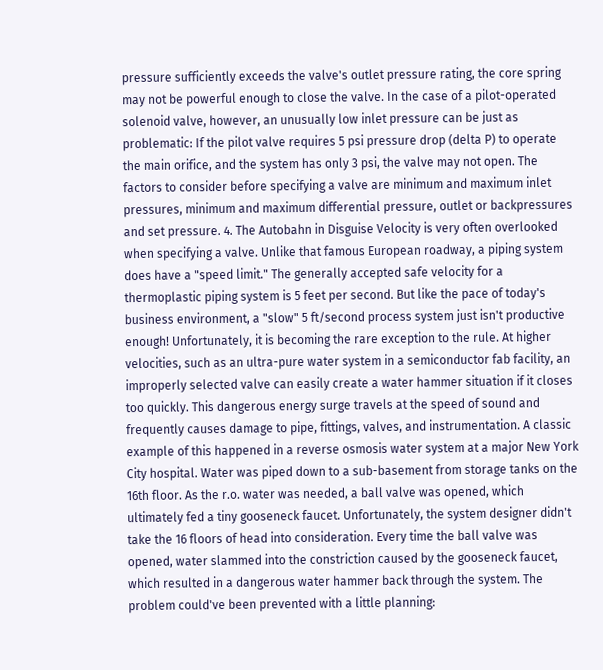pressure sufficiently exceeds the valve's outlet pressure rating, the core spring may not be powerful enough to close the valve. In the case of a pilot-operated solenoid valve, however, an unusually low inlet pressure can be just as problematic: If the pilot valve requires 5 psi pressure drop (delta P) to operate the main orifice, and the system has only 3 psi, the valve may not open. The factors to consider before specifying a valve are minimum and maximum inlet pressures, minimum and maximum differential pressure, outlet or backpressures and set pressure. 4. The Autobahn in Disguise Velocity is very often overlooked when specifying a valve. Unlike that famous European roadway, a piping system does have a "speed limit." The generally accepted safe velocity for a thermoplastic piping system is 5 feet per second. But like the pace of today's business environment, a "slow" 5 ft/second process system just isn't productive enough! Unfortunately, it is becoming the rare exception to the rule. At higher velocities, such as an ultra-pure water system in a semiconductor fab facility, an improperly selected valve can easily create a water hammer situation if it closes too quickly. This dangerous energy surge travels at the speed of sound and frequently causes damage to pipe, fittings, valves, and instrumentation. A classic example of this happened in a reverse osmosis water system at a major New York City hospital. Water was piped down to a sub-basement from storage tanks on the 16th floor. As the r.o. water was needed, a ball valve was opened, which ultimately fed a tiny gooseneck faucet. Unfortunately, the system designer didn't take the 16 floors of head into consideration. Every time the ball valve was opened, water slammed into the constriction caused by the gooseneck faucet, which resulted in a dangerous water hammer back through the system. The problem could've been prevented with a little planning: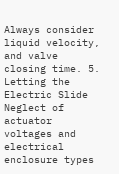Always consider liquid velocity, and valve closing time. 5. Letting the Electric Slide Neglect of actuator voltages and electrical enclosure types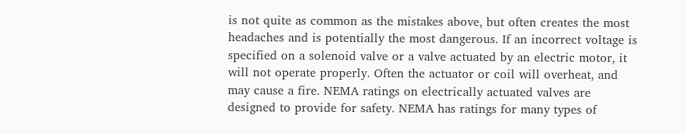is not quite as common as the mistakes above, but often creates the most headaches and is potentially the most dangerous. If an incorrect voltage is specified on a solenoid valve or a valve actuated by an electric motor, it will not operate properly. Often the actuator or coil will overheat, and may cause a fire. NEMA ratings on electrically actuated valves are designed to provide for safety. NEMA has ratings for many types of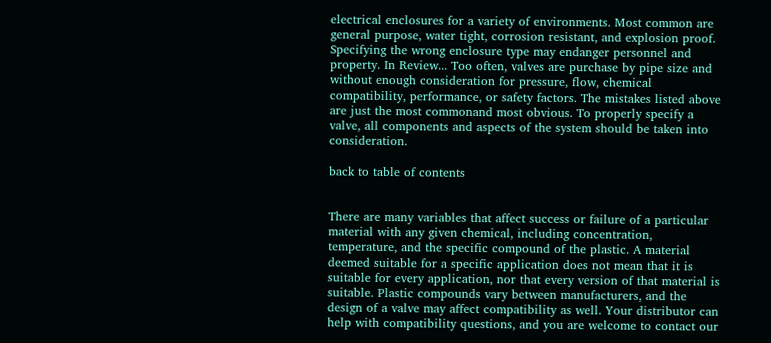electrical enclosures for a variety of environments. Most common are general purpose, water tight, corrosion resistant, and explosion proof. Specifying the wrong enclosure type may endanger personnel and property. In Review... Too often, valves are purchase by pipe size and without enough consideration for pressure, flow, chemical compatibility, performance, or safety factors. The mistakes listed above are just the most commonand most obvious. To properly specify a valve, all components and aspects of the system should be taken into consideration.

back to table of contents


There are many variables that affect success or failure of a particular material with any given chemical, including concentration, temperature, and the specific compound of the plastic. A material deemed suitable for a specific application does not mean that it is suitable for every application, nor that every version of that material is suitable. Plastic compounds vary between manufacturers, and the design of a valve may affect compatibility as well. Your distributor can help with compatibility questions, and you are welcome to contact our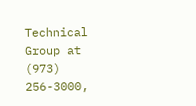Technical Group at (973) 256-3000,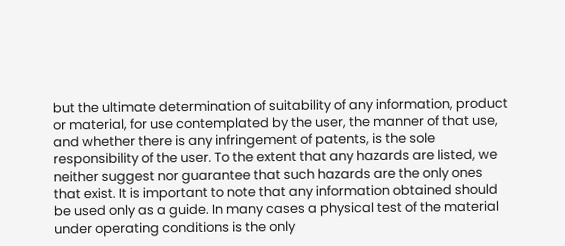but the ultimate determination of suitability of any information, product or material, for use contemplated by the user, the manner of that use, and whether there is any infringement of patents, is the sole responsibility of the user. To the extent that any hazards are listed, we neither suggest nor guarantee that such hazards are the only ones that exist. It is important to note that any information obtained should be used only as a guide. In many cases a physical test of the material under operating conditions is the only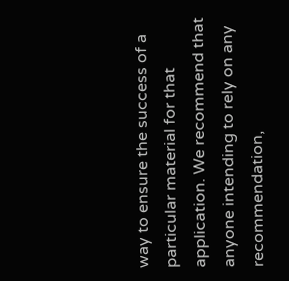way to ensure the success of a particular material for that application. We recommend that anyone intending to rely on any recommendation,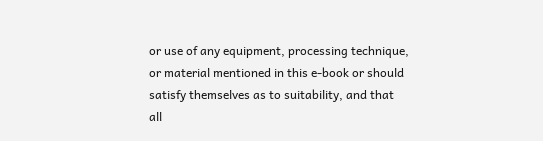or use of any equipment, processing technique, or material mentioned in this e-book or should satisfy themselves as to suitability, and that all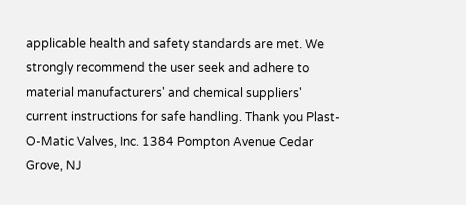applicable health and safety standards are met. We strongly recommend the user seek and adhere to material manufacturers' and chemical suppliers' current instructions for safe handling. Thank you Plast-O-Matic Valves, Inc. 1384 Pompton Avenue Cedar Grove, NJ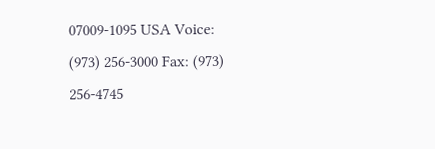07009-1095 USA Voice: (973) 256-3000 Fax: (973) 256-4745